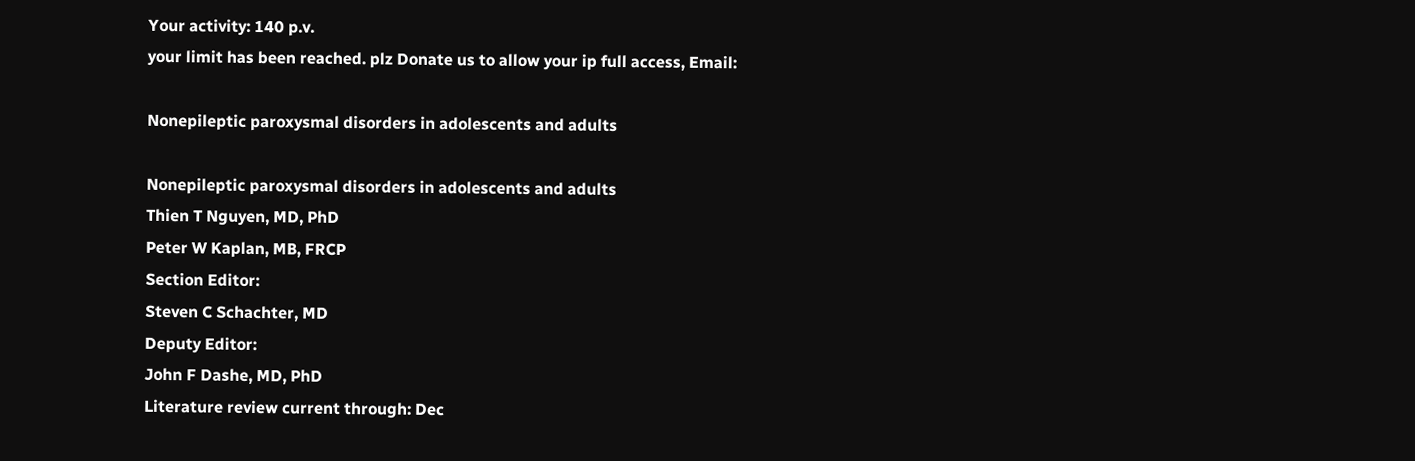Your activity: 140 p.v.
your limit has been reached. plz Donate us to allow your ip full access, Email:

Nonepileptic paroxysmal disorders in adolescents and adults

Nonepileptic paroxysmal disorders in adolescents and adults
Thien T Nguyen, MD, PhD
Peter W Kaplan, MB, FRCP
Section Editor:
Steven C Schachter, MD
Deputy Editor:
John F Dashe, MD, PhD
Literature review current through: Dec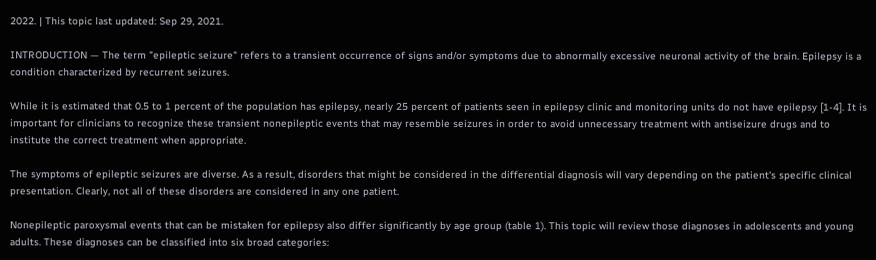2022. | This topic last updated: Sep 29, 2021.

INTRODUCTION — The term "epileptic seizure" refers to a transient occurrence of signs and/or symptoms due to abnormally excessive neuronal activity of the brain. Epilepsy is a condition characterized by recurrent seizures.

While it is estimated that 0.5 to 1 percent of the population has epilepsy, nearly 25 percent of patients seen in epilepsy clinic and monitoring units do not have epilepsy [1-4]. It is important for clinicians to recognize these transient nonepileptic events that may resemble seizures in order to avoid unnecessary treatment with antiseizure drugs and to institute the correct treatment when appropriate.

The symptoms of epileptic seizures are diverse. As a result, disorders that might be considered in the differential diagnosis will vary depending on the patient's specific clinical presentation. Clearly, not all of these disorders are considered in any one patient.

Nonepileptic paroxysmal events that can be mistaken for epilepsy also differ significantly by age group (table 1). This topic will review those diagnoses in adolescents and young adults. These diagnoses can be classified into six broad categories: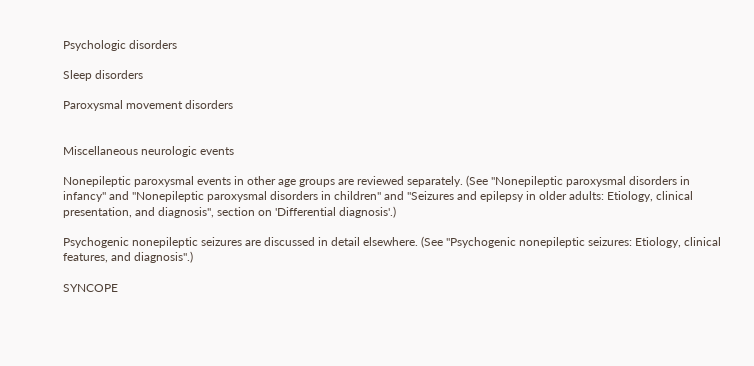Psychologic disorders

Sleep disorders

Paroxysmal movement disorders


Miscellaneous neurologic events

Nonepileptic paroxysmal events in other age groups are reviewed separately. (See "Nonepileptic paroxysmal disorders in infancy" and "Nonepileptic paroxysmal disorders in children" and "Seizures and epilepsy in older adults: Etiology, clinical presentation, and diagnosis", section on 'Differential diagnosis'.)

Psychogenic nonepileptic seizures are discussed in detail elsewhere. (See "Psychogenic nonepileptic seizures: Etiology, clinical features, and diagnosis".)

SYNCOPE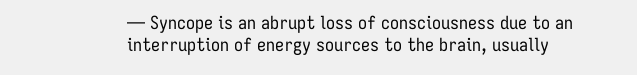— Syncope is an abrupt loss of consciousness due to an interruption of energy sources to the brain, usually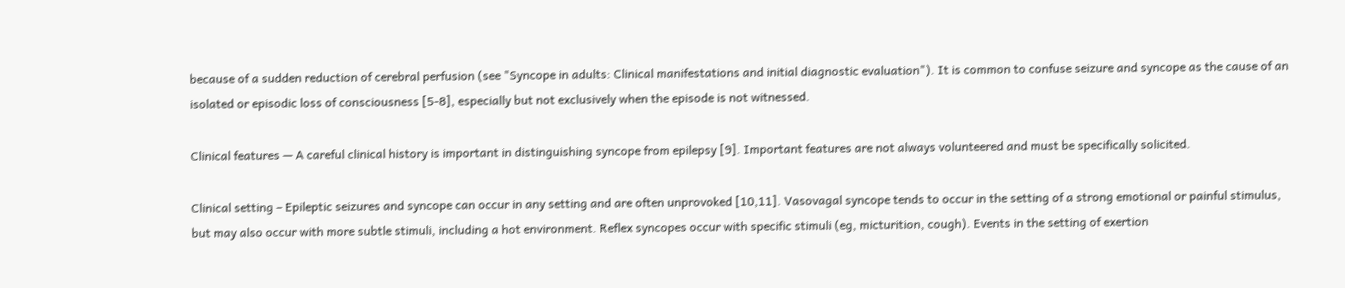because of a sudden reduction of cerebral perfusion (see "Syncope in adults: Clinical manifestations and initial diagnostic evaluation"). It is common to confuse seizure and syncope as the cause of an isolated or episodic loss of consciousness [5-8], especially but not exclusively when the episode is not witnessed.

Clinical features — A careful clinical history is important in distinguishing syncope from epilepsy [9]. Important features are not always volunteered and must be specifically solicited.

Clinical setting – Epileptic seizures and syncope can occur in any setting and are often unprovoked [10,11]. Vasovagal syncope tends to occur in the setting of a strong emotional or painful stimulus, but may also occur with more subtle stimuli, including a hot environment. Reflex syncopes occur with specific stimuli (eg, micturition, cough). Events in the setting of exertion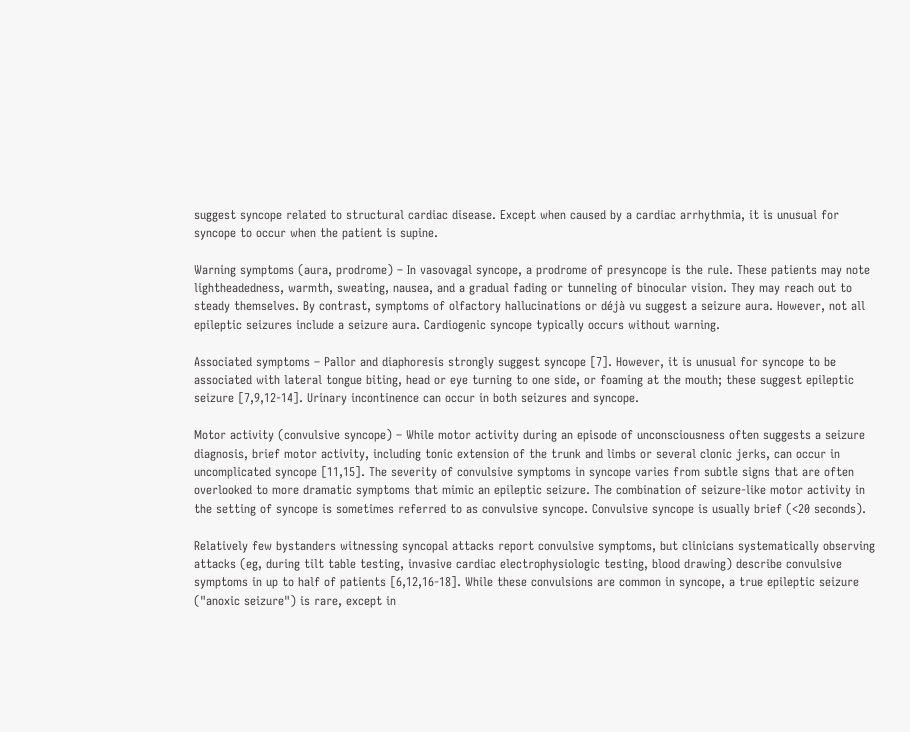suggest syncope related to structural cardiac disease. Except when caused by a cardiac arrhythmia, it is unusual for syncope to occur when the patient is supine.

Warning symptoms (aura, prodrome) – In vasovagal syncope, a prodrome of presyncope is the rule. These patients may note lightheadedness, warmth, sweating, nausea, and a gradual fading or tunneling of binocular vision. They may reach out to steady themselves. By contrast, symptoms of olfactory hallucinations or déjà vu suggest a seizure aura. However, not all epileptic seizures include a seizure aura. Cardiogenic syncope typically occurs without warning.

Associated symptoms – Pallor and diaphoresis strongly suggest syncope [7]. However, it is unusual for syncope to be associated with lateral tongue biting, head or eye turning to one side, or foaming at the mouth; these suggest epileptic seizure [7,9,12-14]. Urinary incontinence can occur in both seizures and syncope.

Motor activity (convulsive syncope) – While motor activity during an episode of unconsciousness often suggests a seizure diagnosis, brief motor activity, including tonic extension of the trunk and limbs or several clonic jerks, can occur in uncomplicated syncope [11,15]. The severity of convulsive symptoms in syncope varies from subtle signs that are often overlooked to more dramatic symptoms that mimic an epileptic seizure. The combination of seizure-like motor activity in the setting of syncope is sometimes referred to as convulsive syncope. Convulsive syncope is usually brief (<20 seconds).

Relatively few bystanders witnessing syncopal attacks report convulsive symptoms, but clinicians systematically observing attacks (eg, during tilt table testing, invasive cardiac electrophysiologic testing, blood drawing) describe convulsive symptoms in up to half of patients [6,12,16-18]. While these convulsions are common in syncope, a true epileptic seizure ("anoxic seizure") is rare, except in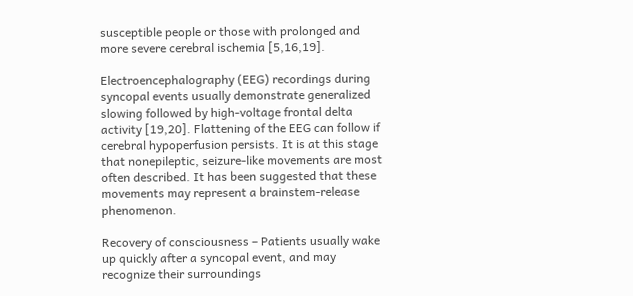susceptible people or those with prolonged and more severe cerebral ischemia [5,16,19].

Electroencephalography (EEG) recordings during syncopal events usually demonstrate generalized slowing followed by high-voltage frontal delta activity [19,20]. Flattening of the EEG can follow if cerebral hypoperfusion persists. It is at this stage that nonepileptic, seizure-like movements are most often described. It has been suggested that these movements may represent a brainstem-release phenomenon.

Recovery of consciousness – Patients usually wake up quickly after a syncopal event, and may recognize their surroundings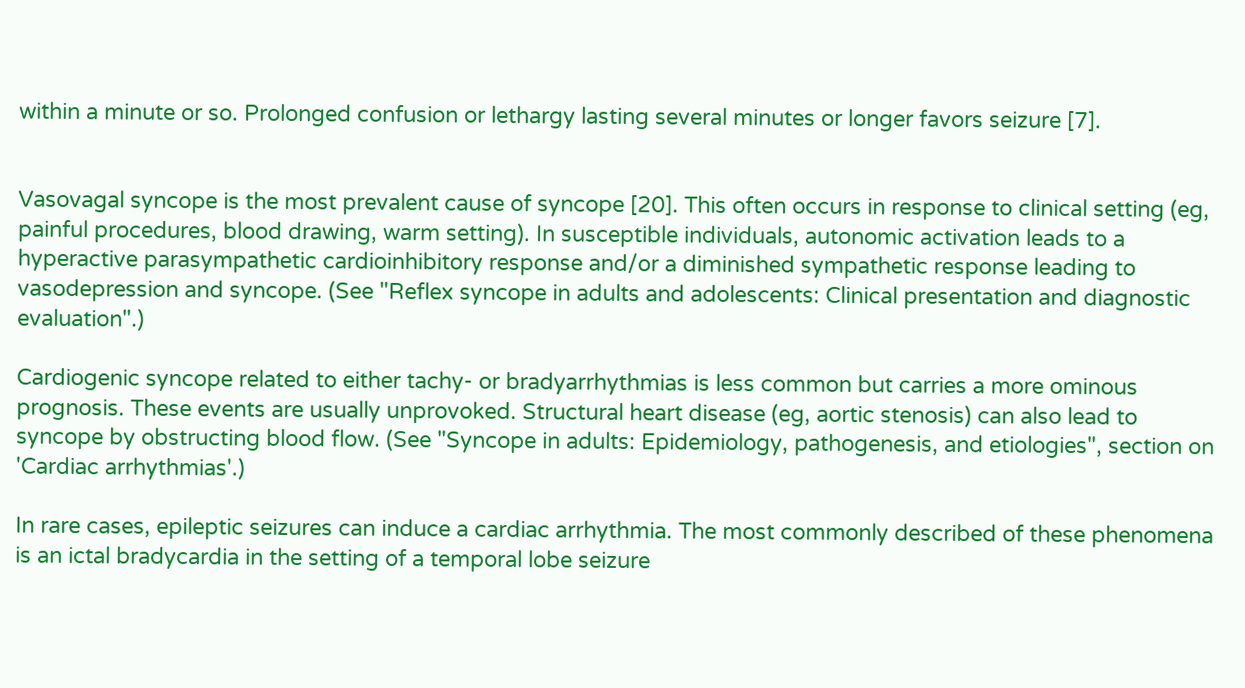within a minute or so. Prolonged confusion or lethargy lasting several minutes or longer favors seizure [7].


Vasovagal syncope is the most prevalent cause of syncope [20]. This often occurs in response to clinical setting (eg, painful procedures, blood drawing, warm setting). In susceptible individuals, autonomic activation leads to a hyperactive parasympathetic cardioinhibitory response and/or a diminished sympathetic response leading to vasodepression and syncope. (See "Reflex syncope in adults and adolescents: Clinical presentation and diagnostic evaluation".)

Cardiogenic syncope related to either tachy- or bradyarrhythmias is less common but carries a more ominous prognosis. These events are usually unprovoked. Structural heart disease (eg, aortic stenosis) can also lead to syncope by obstructing blood flow. (See "Syncope in adults: Epidemiology, pathogenesis, and etiologies", section on 'Cardiac arrhythmias'.)

In rare cases, epileptic seizures can induce a cardiac arrhythmia. The most commonly described of these phenomena is an ictal bradycardia in the setting of a temporal lobe seizure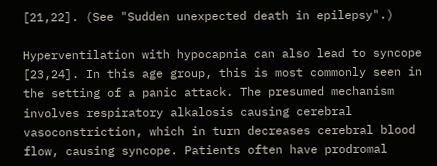[21,22]. (See "Sudden unexpected death in epilepsy".)

Hyperventilation with hypocapnia can also lead to syncope [23,24]. In this age group, this is most commonly seen in the setting of a panic attack. The presumed mechanism involves respiratory alkalosis causing cerebral vasoconstriction, which in turn decreases cerebral blood flow, causing syncope. Patients often have prodromal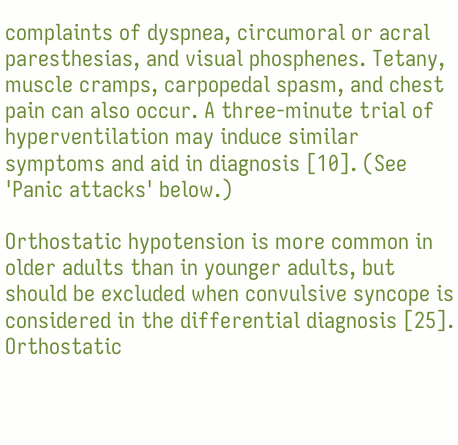complaints of dyspnea, circumoral or acral paresthesias, and visual phosphenes. Tetany, muscle cramps, carpopedal spasm, and chest pain can also occur. A three-minute trial of hyperventilation may induce similar symptoms and aid in diagnosis [10]. (See 'Panic attacks' below.)

Orthostatic hypotension is more common in older adults than in younger adults, but should be excluded when convulsive syncope is considered in the differential diagnosis [25]. Orthostatic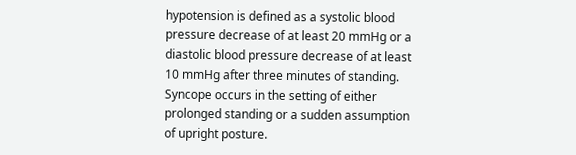hypotension is defined as a systolic blood pressure decrease of at least 20 mmHg or a diastolic blood pressure decrease of at least 10 mmHg after three minutes of standing. Syncope occurs in the setting of either prolonged standing or a sudden assumption of upright posture.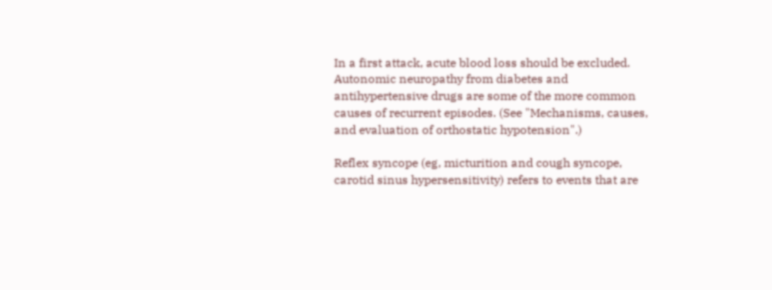In a first attack, acute blood loss should be excluded. Autonomic neuropathy from diabetes and antihypertensive drugs are some of the more common causes of recurrent episodes. (See "Mechanisms, causes, and evaluation of orthostatic hypotension".)

Reflex syncope (eg, micturition and cough syncope, carotid sinus hypersensitivity) refers to events that are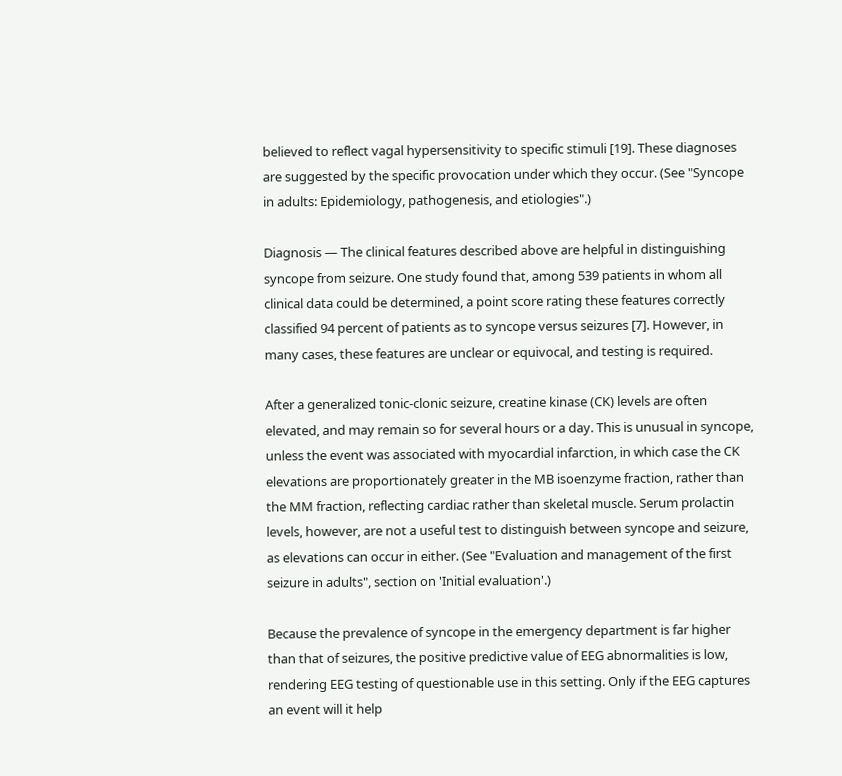believed to reflect vagal hypersensitivity to specific stimuli [19]. These diagnoses are suggested by the specific provocation under which they occur. (See "Syncope in adults: Epidemiology, pathogenesis, and etiologies".)

Diagnosis — The clinical features described above are helpful in distinguishing syncope from seizure. One study found that, among 539 patients in whom all clinical data could be determined, a point score rating these features correctly classified 94 percent of patients as to syncope versus seizures [7]. However, in many cases, these features are unclear or equivocal, and testing is required.

After a generalized tonic-clonic seizure, creatine kinase (CK) levels are often elevated, and may remain so for several hours or a day. This is unusual in syncope, unless the event was associated with myocardial infarction, in which case the CK elevations are proportionately greater in the MB isoenzyme fraction, rather than the MM fraction, reflecting cardiac rather than skeletal muscle. Serum prolactin levels, however, are not a useful test to distinguish between syncope and seizure, as elevations can occur in either. (See "Evaluation and management of the first seizure in adults", section on 'Initial evaluation'.)

Because the prevalence of syncope in the emergency department is far higher than that of seizures, the positive predictive value of EEG abnormalities is low, rendering EEG testing of questionable use in this setting. Only if the EEG captures an event will it help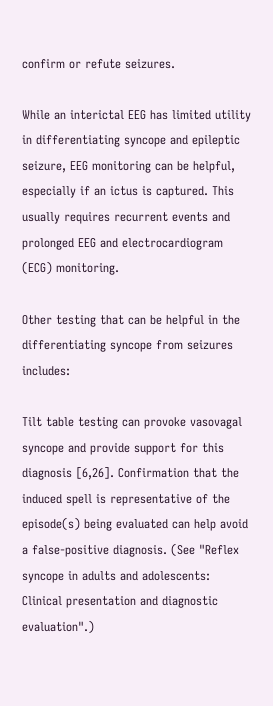confirm or refute seizures.

While an interictal EEG has limited utility in differentiating syncope and epileptic seizure, EEG monitoring can be helpful, especially if an ictus is captured. This usually requires recurrent events and prolonged EEG and electrocardiogram (ECG) monitoring.

Other testing that can be helpful in the differentiating syncope from seizures includes:

Tilt table testing can provoke vasovagal syncope and provide support for this diagnosis [6,26]. Confirmation that the induced spell is representative of the episode(s) being evaluated can help avoid a false-positive diagnosis. (See "Reflex syncope in adults and adolescents: Clinical presentation and diagnostic evaluation".)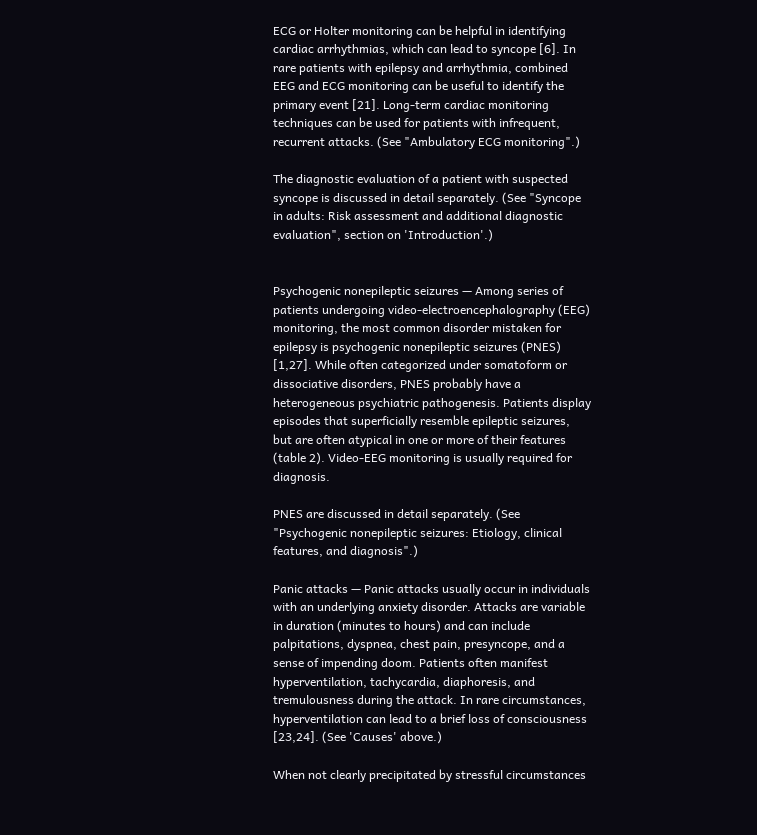ECG or Holter monitoring can be helpful in identifying cardiac arrhythmias, which can lead to syncope [6]. In rare patients with epilepsy and arrhythmia, combined EEG and ECG monitoring can be useful to identify the primary event [21]. Long-term cardiac monitoring techniques can be used for patients with infrequent, recurrent attacks. (See "Ambulatory ECG monitoring".)

The diagnostic evaluation of a patient with suspected syncope is discussed in detail separately. (See "Syncope in adults: Risk assessment and additional diagnostic evaluation", section on 'Introduction'.)


Psychogenic nonepileptic seizures — Among series of patients undergoing video-electroencephalography (EEG) monitoring, the most common disorder mistaken for epilepsy is psychogenic nonepileptic seizures (PNES) [1,27]. While often categorized under somatoform or dissociative disorders, PNES probably have a heterogeneous psychiatric pathogenesis. Patients display episodes that superficially resemble epileptic seizures, but are often atypical in one or more of their features (table 2). Video-EEG monitoring is usually required for diagnosis.

PNES are discussed in detail separately. (See "Psychogenic nonepileptic seizures: Etiology, clinical features, and diagnosis".)

Panic attacks — Panic attacks usually occur in individuals with an underlying anxiety disorder. Attacks are variable in duration (minutes to hours) and can include palpitations, dyspnea, chest pain, presyncope, and a sense of impending doom. Patients often manifest hyperventilation, tachycardia, diaphoresis, and tremulousness during the attack. In rare circumstances, hyperventilation can lead to a brief loss of consciousness [23,24]. (See 'Causes' above.)

When not clearly precipitated by stressful circumstances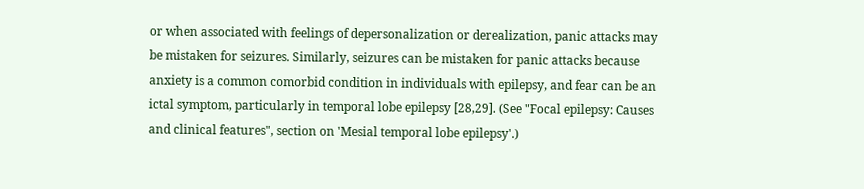or when associated with feelings of depersonalization or derealization, panic attacks may be mistaken for seizures. Similarly, seizures can be mistaken for panic attacks because anxiety is a common comorbid condition in individuals with epilepsy, and fear can be an ictal symptom, particularly in temporal lobe epilepsy [28,29]. (See "Focal epilepsy: Causes and clinical features", section on 'Mesial temporal lobe epilepsy'.)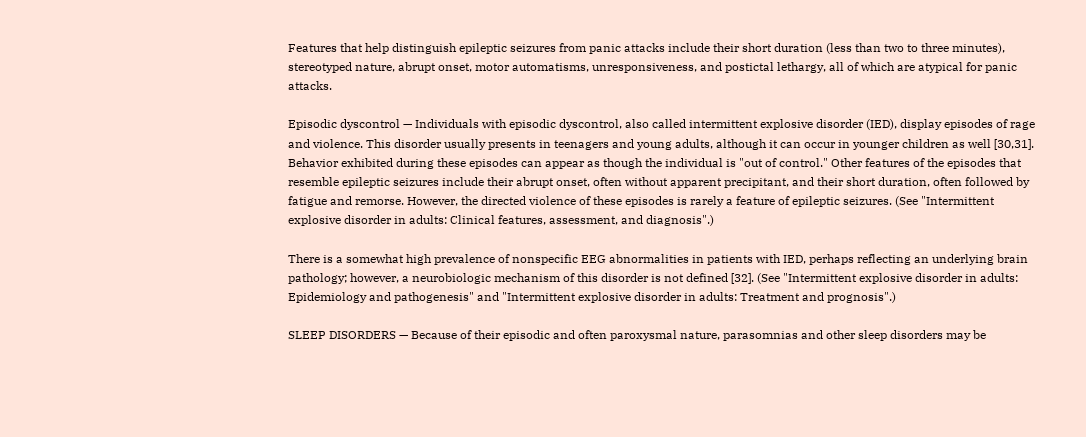Features that help distinguish epileptic seizures from panic attacks include their short duration (less than two to three minutes), stereotyped nature, abrupt onset, motor automatisms, unresponsiveness, and postictal lethargy, all of which are atypical for panic attacks.

Episodic dyscontrol — Individuals with episodic dyscontrol, also called intermittent explosive disorder (IED), display episodes of rage and violence. This disorder usually presents in teenagers and young adults, although it can occur in younger children as well [30,31]. Behavior exhibited during these episodes can appear as though the individual is "out of control." Other features of the episodes that resemble epileptic seizures include their abrupt onset, often without apparent precipitant, and their short duration, often followed by fatigue and remorse. However, the directed violence of these episodes is rarely a feature of epileptic seizures. (See "Intermittent explosive disorder in adults: Clinical features, assessment, and diagnosis".)

There is a somewhat high prevalence of nonspecific EEG abnormalities in patients with IED, perhaps reflecting an underlying brain pathology; however, a neurobiologic mechanism of this disorder is not defined [32]. (See "Intermittent explosive disorder in adults: Epidemiology and pathogenesis" and "Intermittent explosive disorder in adults: Treatment and prognosis".)

SLEEP DISORDERS — Because of their episodic and often paroxysmal nature, parasomnias and other sleep disorders may be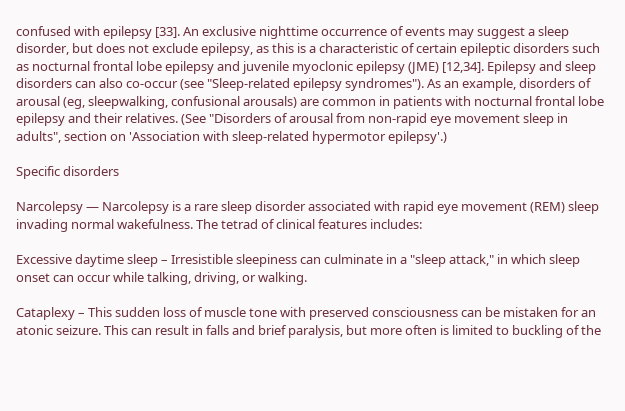confused with epilepsy [33]. An exclusive nighttime occurrence of events may suggest a sleep disorder, but does not exclude epilepsy, as this is a characteristic of certain epileptic disorders such as nocturnal frontal lobe epilepsy and juvenile myoclonic epilepsy (JME) [12,34]. Epilepsy and sleep disorders can also co-occur (see "Sleep-related epilepsy syndromes"). As an example, disorders of arousal (eg, sleepwalking, confusional arousals) are common in patients with nocturnal frontal lobe epilepsy and their relatives. (See "Disorders of arousal from non-rapid eye movement sleep in adults", section on 'Association with sleep-related hypermotor epilepsy'.)

Specific disorders

Narcolepsy — Narcolepsy is a rare sleep disorder associated with rapid eye movement (REM) sleep invading normal wakefulness. The tetrad of clinical features includes:

Excessive daytime sleep – Irresistible sleepiness can culminate in a "sleep attack," in which sleep onset can occur while talking, driving, or walking.

Cataplexy – This sudden loss of muscle tone with preserved consciousness can be mistaken for an atonic seizure. This can result in falls and brief paralysis, but more often is limited to buckling of the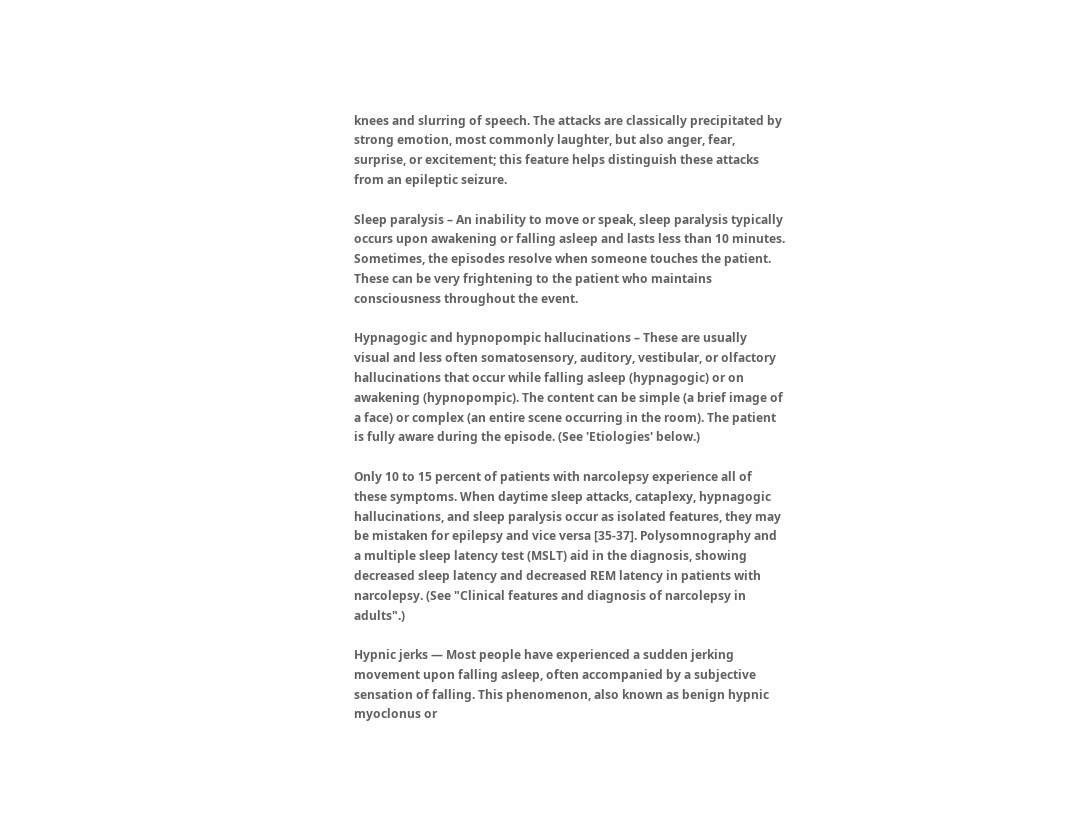knees and slurring of speech. The attacks are classically precipitated by strong emotion, most commonly laughter, but also anger, fear, surprise, or excitement; this feature helps distinguish these attacks from an epileptic seizure.

Sleep paralysis – An inability to move or speak, sleep paralysis typically occurs upon awakening or falling asleep and lasts less than 10 minutes. Sometimes, the episodes resolve when someone touches the patient. These can be very frightening to the patient who maintains consciousness throughout the event.

Hypnagogic and hypnopompic hallucinations – These are usually visual and less often somatosensory, auditory, vestibular, or olfactory hallucinations that occur while falling asleep (hypnagogic) or on awakening (hypnopompic). The content can be simple (a brief image of a face) or complex (an entire scene occurring in the room). The patient is fully aware during the episode. (See 'Etiologies' below.)

Only 10 to 15 percent of patients with narcolepsy experience all of these symptoms. When daytime sleep attacks, cataplexy, hypnagogic hallucinations, and sleep paralysis occur as isolated features, they may be mistaken for epilepsy and vice versa [35-37]. Polysomnography and a multiple sleep latency test (MSLT) aid in the diagnosis, showing decreased sleep latency and decreased REM latency in patients with narcolepsy. (See "Clinical features and diagnosis of narcolepsy in adults".)

Hypnic jerks — Most people have experienced a sudden jerking movement upon falling asleep, often accompanied by a subjective sensation of falling. This phenomenon, also known as benign hypnic myoclonus or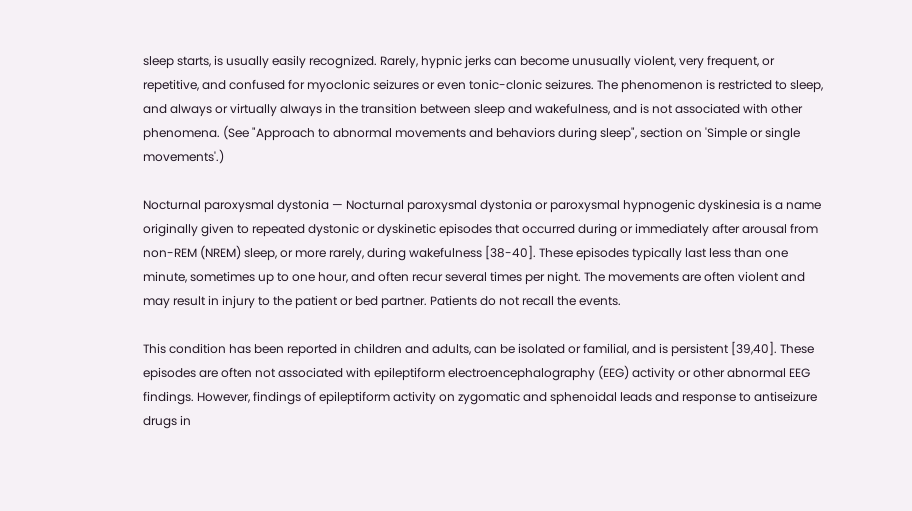sleep starts, is usually easily recognized. Rarely, hypnic jerks can become unusually violent, very frequent, or repetitive, and confused for myoclonic seizures or even tonic-clonic seizures. The phenomenon is restricted to sleep, and always or virtually always in the transition between sleep and wakefulness, and is not associated with other phenomena. (See "Approach to abnormal movements and behaviors during sleep", section on 'Simple or single movements'.)

Nocturnal paroxysmal dystonia — Nocturnal paroxysmal dystonia or paroxysmal hypnogenic dyskinesia is a name originally given to repeated dystonic or dyskinetic episodes that occurred during or immediately after arousal from non-REM (NREM) sleep, or more rarely, during wakefulness [38-40]. These episodes typically last less than one minute, sometimes up to one hour, and often recur several times per night. The movements are often violent and may result in injury to the patient or bed partner. Patients do not recall the events.

This condition has been reported in children and adults, can be isolated or familial, and is persistent [39,40]. These episodes are often not associated with epileptiform electroencephalography (EEG) activity or other abnormal EEG findings. However, findings of epileptiform activity on zygomatic and sphenoidal leads and response to antiseizure drugs in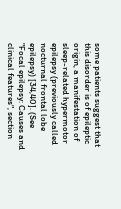some patients suggest that this disorder is of epileptic origin, a manifestation of sleep-related hypermotor epilepsy (previously called nocturnal frontal lobe epilepsy) [34,40]. (See "Focal epilepsy: Causes and clinical features", section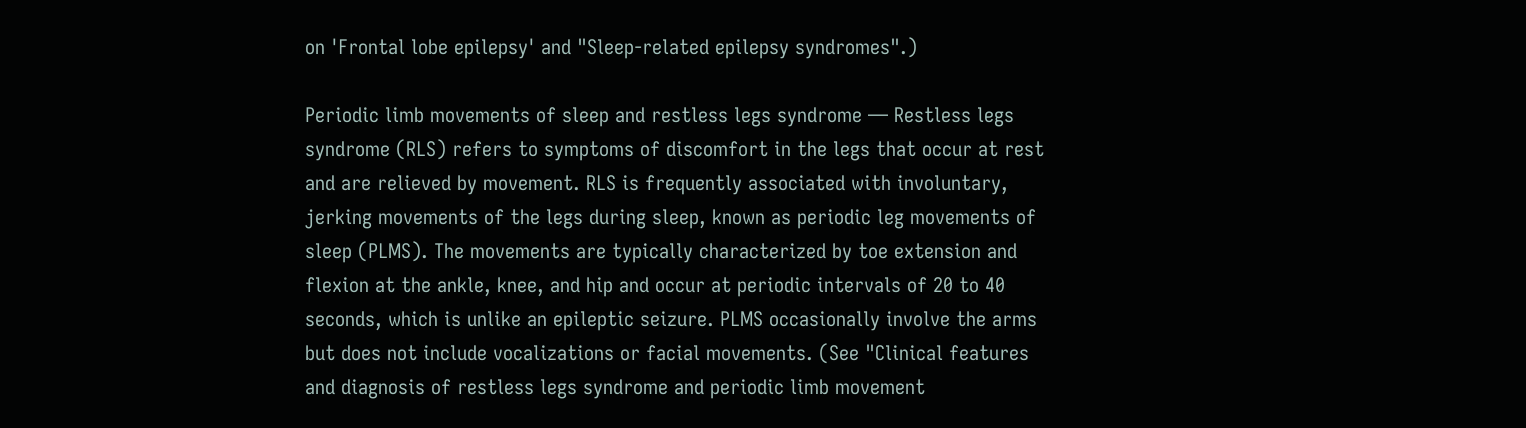on 'Frontal lobe epilepsy' and "Sleep-related epilepsy syndromes".)

Periodic limb movements of sleep and restless legs syndrome — Restless legs syndrome (RLS) refers to symptoms of discomfort in the legs that occur at rest and are relieved by movement. RLS is frequently associated with involuntary, jerking movements of the legs during sleep, known as periodic leg movements of sleep (PLMS). The movements are typically characterized by toe extension and flexion at the ankle, knee, and hip and occur at periodic intervals of 20 to 40 seconds, which is unlike an epileptic seizure. PLMS occasionally involve the arms but does not include vocalizations or facial movements. (See "Clinical features and diagnosis of restless legs syndrome and periodic limb movement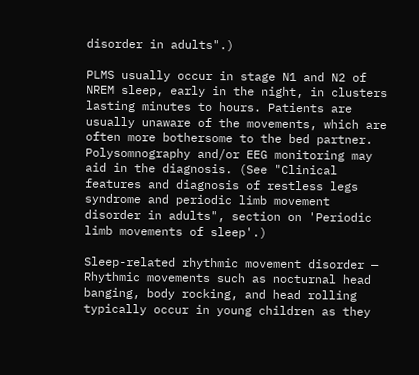disorder in adults".)

PLMS usually occur in stage N1 and N2 of NREM sleep, early in the night, in clusters lasting minutes to hours. Patients are usually unaware of the movements, which are often more bothersome to the bed partner. Polysomnography and/or EEG monitoring may aid in the diagnosis. (See "Clinical features and diagnosis of restless legs syndrome and periodic limb movement disorder in adults", section on 'Periodic limb movements of sleep'.)

Sleep-related rhythmic movement disorder — Rhythmic movements such as nocturnal head banging, body rocking, and head rolling typically occur in young children as they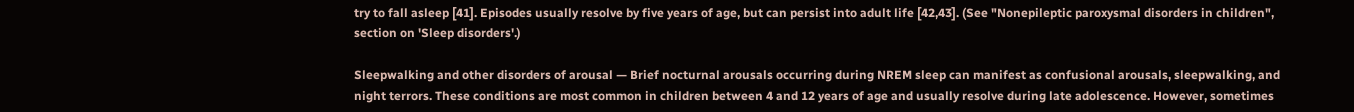try to fall asleep [41]. Episodes usually resolve by five years of age, but can persist into adult life [42,43]. (See "Nonepileptic paroxysmal disorders in children", section on 'Sleep disorders'.)

Sleepwalking and other disorders of arousal — Brief nocturnal arousals occurring during NREM sleep can manifest as confusional arousals, sleepwalking, and night terrors. These conditions are most common in children between 4 and 12 years of age and usually resolve during late adolescence. However, sometimes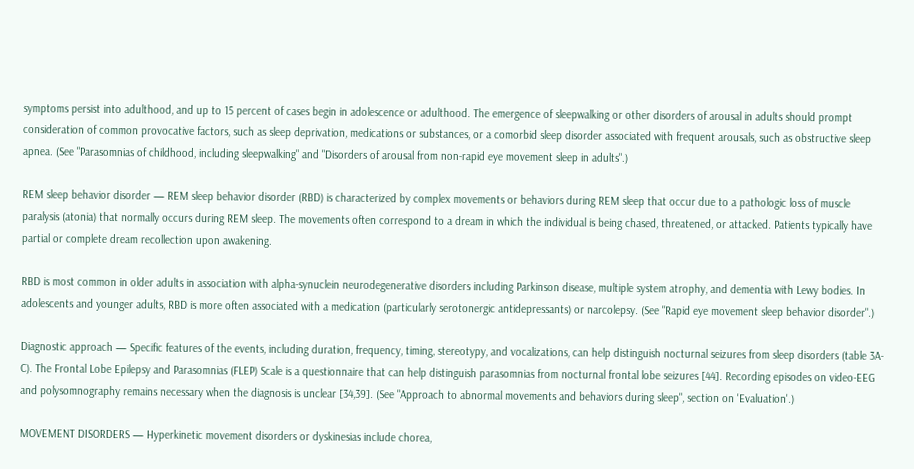symptoms persist into adulthood, and up to 15 percent of cases begin in adolescence or adulthood. The emergence of sleepwalking or other disorders of arousal in adults should prompt consideration of common provocative factors, such as sleep deprivation, medications or substances, or a comorbid sleep disorder associated with frequent arousals, such as obstructive sleep apnea. (See "Parasomnias of childhood, including sleepwalking" and "Disorders of arousal from non-rapid eye movement sleep in adults".)

REM sleep behavior disorder — REM sleep behavior disorder (RBD) is characterized by complex movements or behaviors during REM sleep that occur due to a pathologic loss of muscle paralysis (atonia) that normally occurs during REM sleep. The movements often correspond to a dream in which the individual is being chased, threatened, or attacked. Patients typically have partial or complete dream recollection upon awakening.

RBD is most common in older adults in association with alpha-synuclein neurodegenerative disorders including Parkinson disease, multiple system atrophy, and dementia with Lewy bodies. In adolescents and younger adults, RBD is more often associated with a medication (particularly serotonergic antidepressants) or narcolepsy. (See "Rapid eye movement sleep behavior disorder".)

Diagnostic approach — Specific features of the events, including duration, frequency, timing, stereotypy, and vocalizations, can help distinguish nocturnal seizures from sleep disorders (table 3A-C). The Frontal Lobe Epilepsy and Parasomnias (FLEP) Scale is a questionnaire that can help distinguish parasomnias from nocturnal frontal lobe seizures [44]. Recording episodes on video-EEG and polysomnography remains necessary when the diagnosis is unclear [34,39]. (See "Approach to abnormal movements and behaviors during sleep", section on 'Evaluation'.)

MOVEMENT DISORDERS — Hyperkinetic movement disorders or dyskinesias include chorea,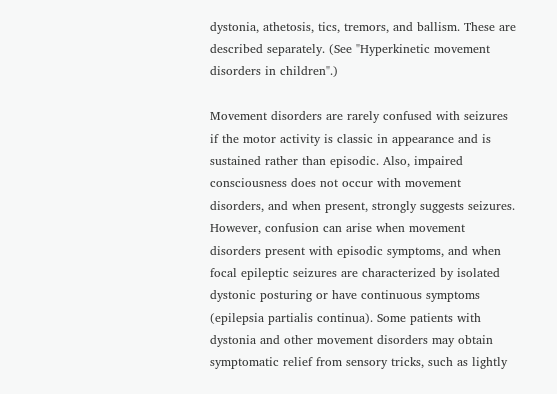dystonia, athetosis, tics, tremors, and ballism. These are described separately. (See "Hyperkinetic movement disorders in children".)

Movement disorders are rarely confused with seizures if the motor activity is classic in appearance and is sustained rather than episodic. Also, impaired consciousness does not occur with movement disorders, and when present, strongly suggests seizures. However, confusion can arise when movement disorders present with episodic symptoms, and when focal epileptic seizures are characterized by isolated dystonic posturing or have continuous symptoms (epilepsia partialis continua). Some patients with dystonia and other movement disorders may obtain symptomatic relief from sensory tricks, such as lightly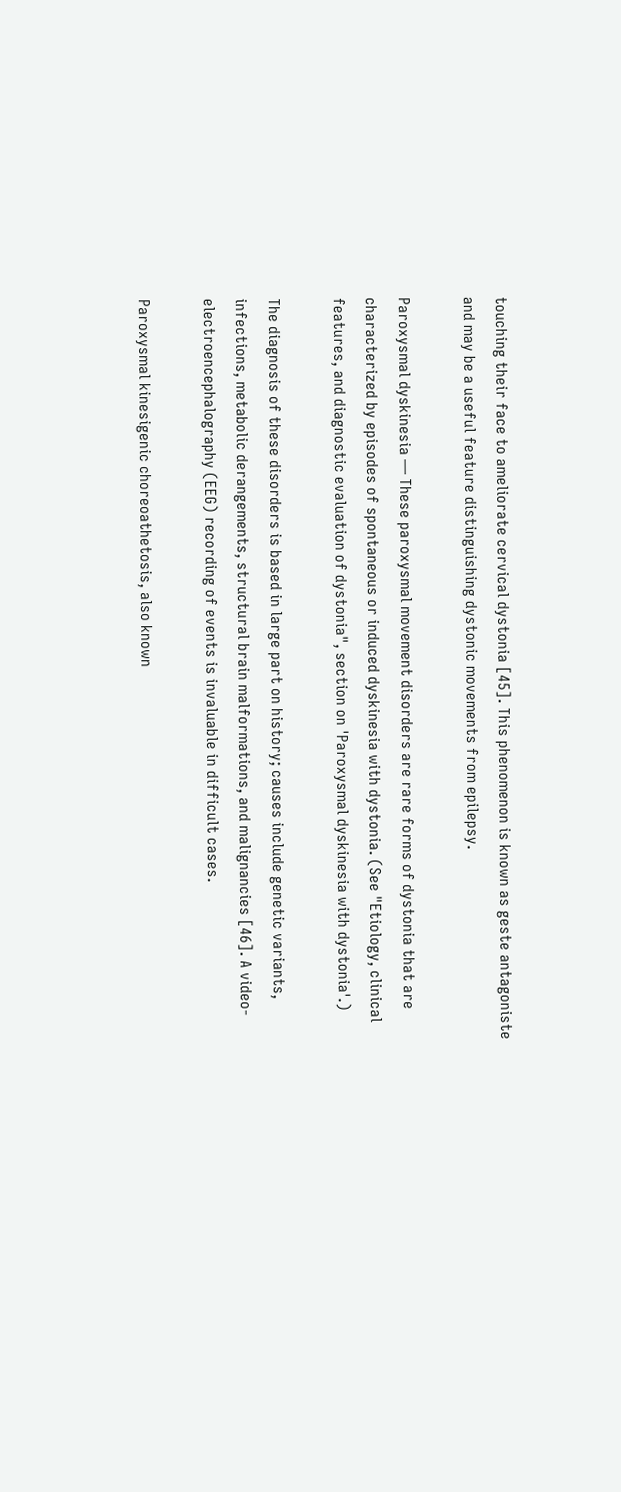touching their face to ameliorate cervical dystonia [45]. This phenomenon is known as geste antagoniste and may be a useful feature distinguishing dystonic movements from epilepsy.

Paroxysmal dyskinesia — These paroxysmal movement disorders are rare forms of dystonia that are characterized by episodes of spontaneous or induced dyskinesia with dystonia. (See "Etiology, clinical features, and diagnostic evaluation of dystonia", section on 'Paroxysmal dyskinesia with dystonia'.)

The diagnosis of these disorders is based in large part on history; causes include genetic variants, infections, metabolic derangements, structural brain malformations, and malignancies [46]. A video-electroencephalography (EEG) recording of events is invaluable in difficult cases.

Paroxysmal kinesigenic choreoathetosis, also known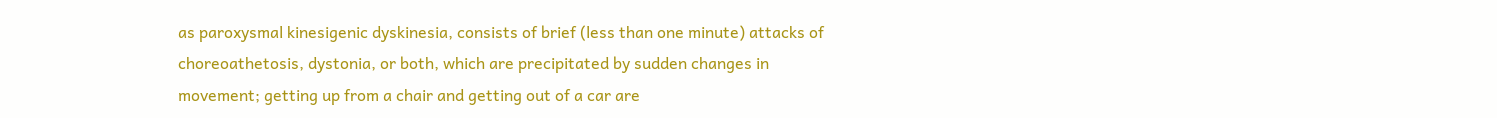as paroxysmal kinesigenic dyskinesia, consists of brief (less than one minute) attacks of choreoathetosis, dystonia, or both, which are precipitated by sudden changes in movement; getting up from a chair and getting out of a car are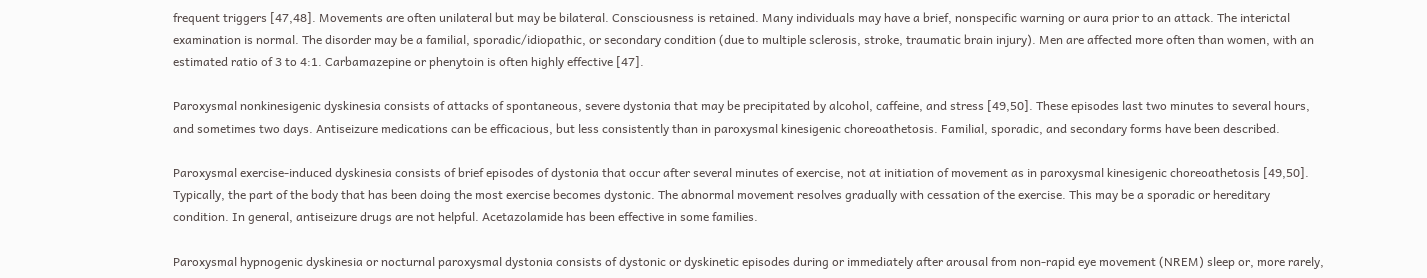frequent triggers [47,48]. Movements are often unilateral but may be bilateral. Consciousness is retained. Many individuals may have a brief, nonspecific warning or aura prior to an attack. The interictal examination is normal. The disorder may be a familial, sporadic/idiopathic, or secondary condition (due to multiple sclerosis, stroke, traumatic brain injury). Men are affected more often than women, with an estimated ratio of 3 to 4:1. Carbamazepine or phenytoin is often highly effective [47].

Paroxysmal nonkinesigenic dyskinesia consists of attacks of spontaneous, severe dystonia that may be precipitated by alcohol, caffeine, and stress [49,50]. These episodes last two minutes to several hours, and sometimes two days. Antiseizure medications can be efficacious, but less consistently than in paroxysmal kinesigenic choreoathetosis. Familial, sporadic, and secondary forms have been described.

Paroxysmal exercise-induced dyskinesia consists of brief episodes of dystonia that occur after several minutes of exercise, not at initiation of movement as in paroxysmal kinesigenic choreoathetosis [49,50]. Typically, the part of the body that has been doing the most exercise becomes dystonic. The abnormal movement resolves gradually with cessation of the exercise. This may be a sporadic or hereditary condition. In general, antiseizure drugs are not helpful. Acetazolamide has been effective in some families.

Paroxysmal hypnogenic dyskinesia or nocturnal paroxysmal dystonia consists of dystonic or dyskinetic episodes during or immediately after arousal from non-rapid eye movement (NREM) sleep or, more rarely,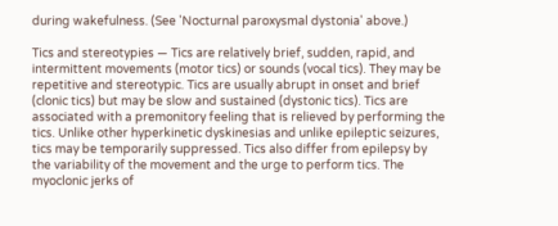during wakefulness. (See 'Nocturnal paroxysmal dystonia' above.)

Tics and stereotypies — Tics are relatively brief, sudden, rapid, and intermittent movements (motor tics) or sounds (vocal tics). They may be repetitive and stereotypic. Tics are usually abrupt in onset and brief (clonic tics) but may be slow and sustained (dystonic tics). Tics are associated with a premonitory feeling that is relieved by performing the tics. Unlike other hyperkinetic dyskinesias and unlike epileptic seizures, tics may be temporarily suppressed. Tics also differ from epilepsy by the variability of the movement and the urge to perform tics. The myoclonic jerks of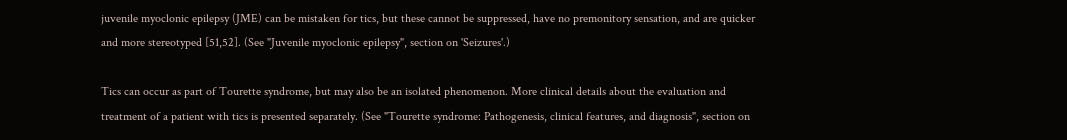juvenile myoclonic epilepsy (JME) can be mistaken for tics, but these cannot be suppressed, have no premonitory sensation, and are quicker and more stereotyped [51,52]. (See "Juvenile myoclonic epilepsy", section on 'Seizures'.)

Tics can occur as part of Tourette syndrome, but may also be an isolated phenomenon. More clinical details about the evaluation and treatment of a patient with tics is presented separately. (See "Tourette syndrome: Pathogenesis, clinical features, and diagnosis", section on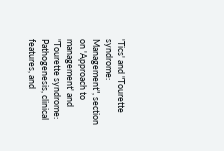'Tics' and "Tourette syndrome: Management", section on 'Approach to management' and "Tourette syndrome: Pathogenesis, clinical features, and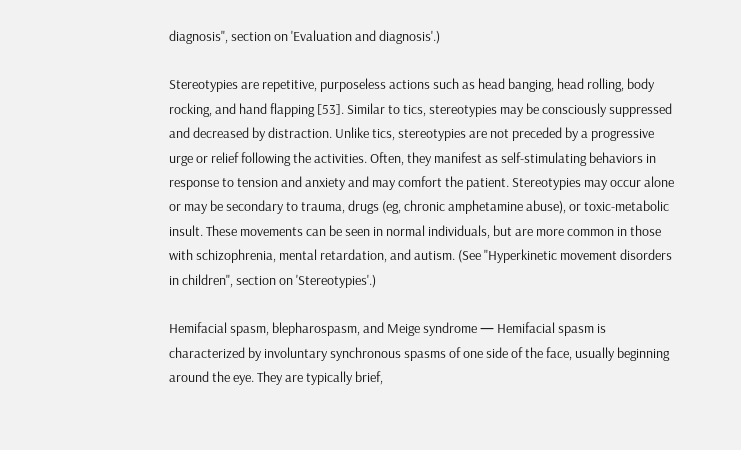diagnosis", section on 'Evaluation and diagnosis'.)

Stereotypies are repetitive, purposeless actions such as head banging, head rolling, body rocking, and hand flapping [53]. Similar to tics, stereotypies may be consciously suppressed and decreased by distraction. Unlike tics, stereotypies are not preceded by a progressive urge or relief following the activities. Often, they manifest as self-stimulating behaviors in response to tension and anxiety and may comfort the patient. Stereotypies may occur alone or may be secondary to trauma, drugs (eg, chronic amphetamine abuse), or toxic-metabolic insult. These movements can be seen in normal individuals, but are more common in those with schizophrenia, mental retardation, and autism. (See "Hyperkinetic movement disorders in children", section on 'Stereotypies'.)

Hemifacial spasm, blepharospasm, and Meige syndrome — Hemifacial spasm is characterized by involuntary synchronous spasms of one side of the face, usually beginning around the eye. They are typically brief,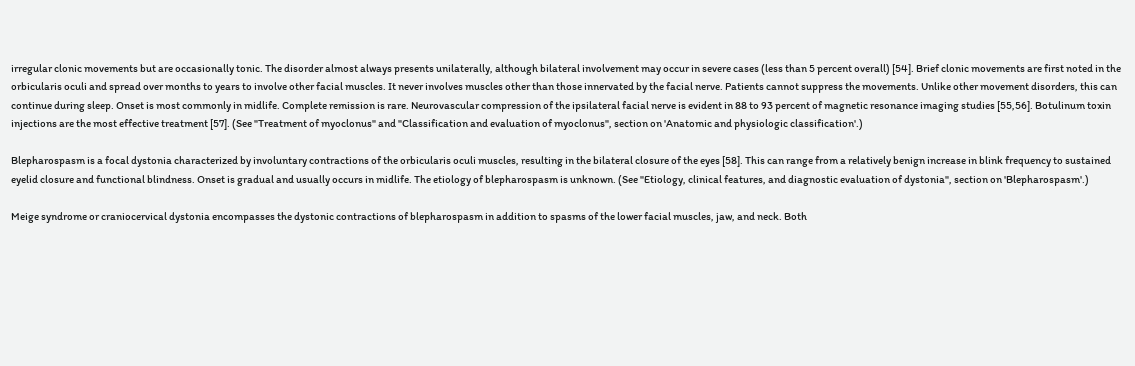irregular clonic movements but are occasionally tonic. The disorder almost always presents unilaterally, although bilateral involvement may occur in severe cases (less than 5 percent overall) [54]. Brief clonic movements are first noted in the orbicularis oculi and spread over months to years to involve other facial muscles. It never involves muscles other than those innervated by the facial nerve. Patients cannot suppress the movements. Unlike other movement disorders, this can continue during sleep. Onset is most commonly in midlife. Complete remission is rare. Neurovascular compression of the ipsilateral facial nerve is evident in 88 to 93 percent of magnetic resonance imaging studies [55,56]. Botulinum toxin injections are the most effective treatment [57]. (See "Treatment of myoclonus" and "Classification and evaluation of myoclonus", section on 'Anatomic and physiologic classification'.)

Blepharospasm is a focal dystonia characterized by involuntary contractions of the orbicularis oculi muscles, resulting in the bilateral closure of the eyes [58]. This can range from a relatively benign increase in blink frequency to sustained eyelid closure and functional blindness. Onset is gradual and usually occurs in midlife. The etiology of blepharospasm is unknown. (See "Etiology, clinical features, and diagnostic evaluation of dystonia", section on 'Blepharospasm'.)

Meige syndrome or craniocervical dystonia encompasses the dystonic contractions of blepharospasm in addition to spasms of the lower facial muscles, jaw, and neck. Both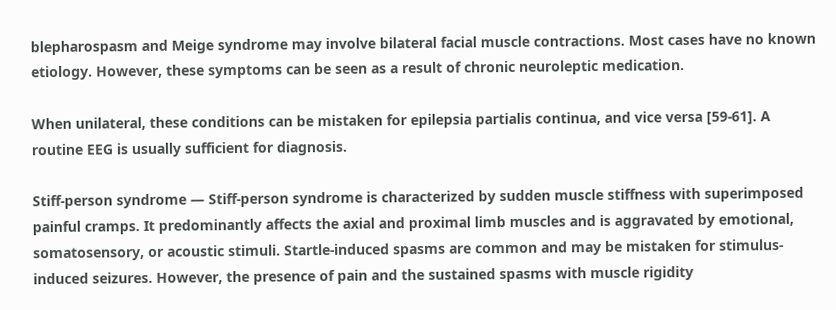blepharospasm and Meige syndrome may involve bilateral facial muscle contractions. Most cases have no known etiology. However, these symptoms can be seen as a result of chronic neuroleptic medication.

When unilateral, these conditions can be mistaken for epilepsia partialis continua, and vice versa [59-61]. A routine EEG is usually sufficient for diagnosis.

Stiff-person syndrome — Stiff-person syndrome is characterized by sudden muscle stiffness with superimposed painful cramps. It predominantly affects the axial and proximal limb muscles and is aggravated by emotional, somatosensory, or acoustic stimuli. Startle-induced spasms are common and may be mistaken for stimulus-induced seizures. However, the presence of pain and the sustained spasms with muscle rigidity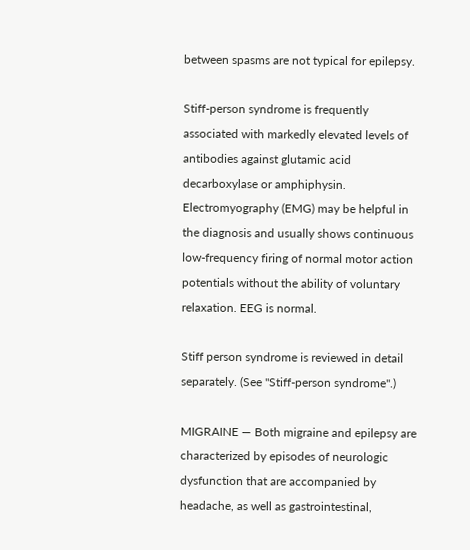between spasms are not typical for epilepsy.

Stiff-person syndrome is frequently associated with markedly elevated levels of antibodies against glutamic acid decarboxylase or amphiphysin. Electromyography (EMG) may be helpful in the diagnosis and usually shows continuous low-frequency firing of normal motor action potentials without the ability of voluntary relaxation. EEG is normal.

Stiff person syndrome is reviewed in detail separately. (See "Stiff-person syndrome".)

MIGRAINE — Both migraine and epilepsy are characterized by episodes of neurologic dysfunction that are accompanied by headache, as well as gastrointestinal,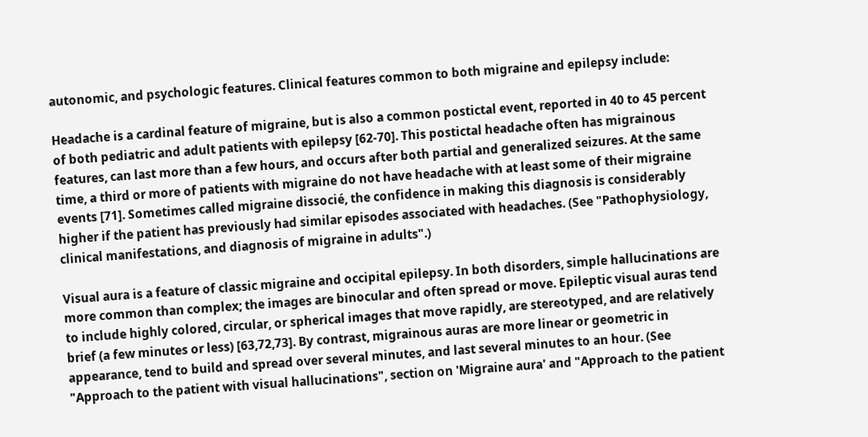autonomic, and psychologic features. Clinical features common to both migraine and epilepsy include:

Headache is a cardinal feature of migraine, but is also a common postictal event, reported in 40 to 45 percent of both pediatric and adult patients with epilepsy [62-70]. This postictal headache often has migrainous features, can last more than a few hours, and occurs after both partial and generalized seizures. At the same time, a third or more of patients with migraine do not have headache with at least some of their migraine events [71]. Sometimes called migraine dissocié, the confidence in making this diagnosis is considerably higher if the patient has previously had similar episodes associated with headaches. (See "Pathophysiology, clinical manifestations, and diagnosis of migraine in adults".)

Visual aura is a feature of classic migraine and occipital epilepsy. In both disorders, simple hallucinations are more common than complex; the images are binocular and often spread or move. Epileptic visual auras tend to include highly colored, circular, or spherical images that move rapidly, are stereotyped, and are relatively brief (a few minutes or less) [63,72,73]. By contrast, migrainous auras are more linear or geometric in appearance, tend to build and spread over several minutes, and last several minutes to an hour. (See "Approach to the patient with visual hallucinations", section on 'Migraine aura' and "Approach to the patient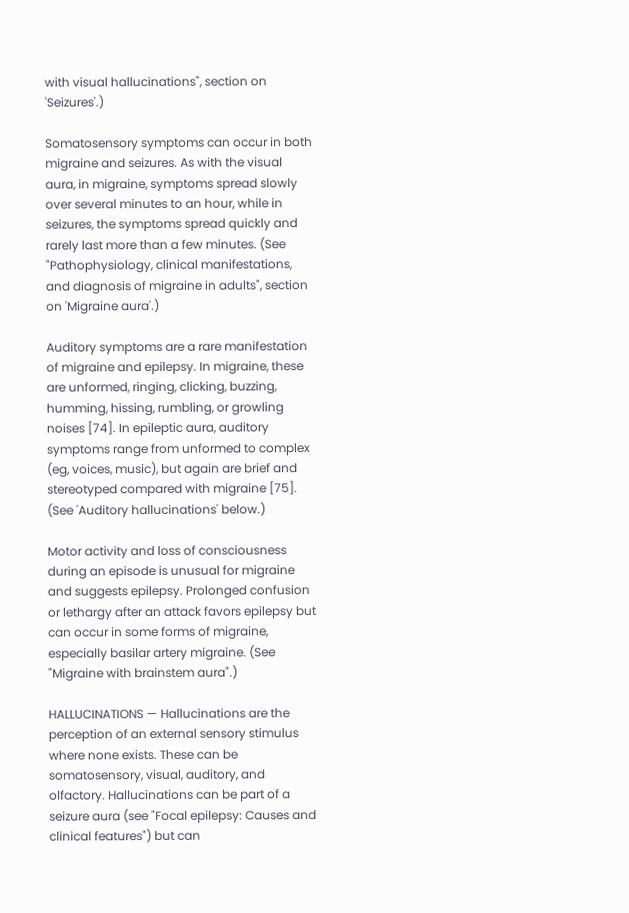with visual hallucinations", section on 'Seizures'.)

Somatosensory symptoms can occur in both migraine and seizures. As with the visual aura, in migraine, symptoms spread slowly over several minutes to an hour, while in seizures, the symptoms spread quickly and rarely last more than a few minutes. (See "Pathophysiology, clinical manifestations, and diagnosis of migraine in adults", section on 'Migraine aura'.)

Auditory symptoms are a rare manifestation of migraine and epilepsy. In migraine, these are unformed, ringing, clicking, buzzing, humming, hissing, rumbling, or growling noises [74]. In epileptic aura, auditory symptoms range from unformed to complex (eg, voices, music), but again are brief and stereotyped compared with migraine [75]. (See 'Auditory hallucinations' below.)

Motor activity and loss of consciousness during an episode is unusual for migraine and suggests epilepsy. Prolonged confusion or lethargy after an attack favors epilepsy but can occur in some forms of migraine, especially basilar artery migraine. (See "Migraine with brainstem aura".)

HALLUCINATIONS — Hallucinations are the perception of an external sensory stimulus where none exists. These can be somatosensory, visual, auditory, and olfactory. Hallucinations can be part of a seizure aura (see "Focal epilepsy: Causes and clinical features") but can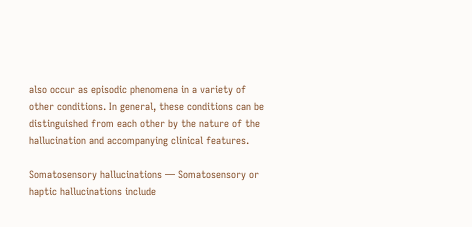also occur as episodic phenomena in a variety of other conditions. In general, these conditions can be distinguished from each other by the nature of the hallucination and accompanying clinical features.

Somatosensory hallucinations — Somatosensory or haptic hallucinations include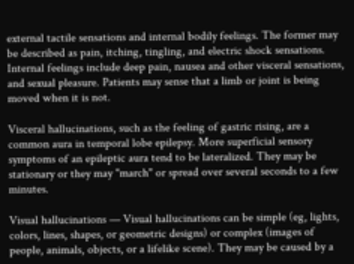external tactile sensations and internal bodily feelings. The former may be described as pain, itching, tingling, and electric shock sensations. Internal feelings include deep pain, nausea and other visceral sensations, and sexual pleasure. Patients may sense that a limb or joint is being moved when it is not.

Visceral hallucinations, such as the feeling of gastric rising, are a common aura in temporal lobe epilepsy. More superficial sensory symptoms of an epileptic aura tend to be lateralized. They may be stationary or they may "march" or spread over several seconds to a few minutes.

Visual hallucinations — Visual hallucinations can be simple (eg, lights, colors, lines, shapes, or geometric designs) or complex (images of people, animals, objects, or a lifelike scene). They may be caused by a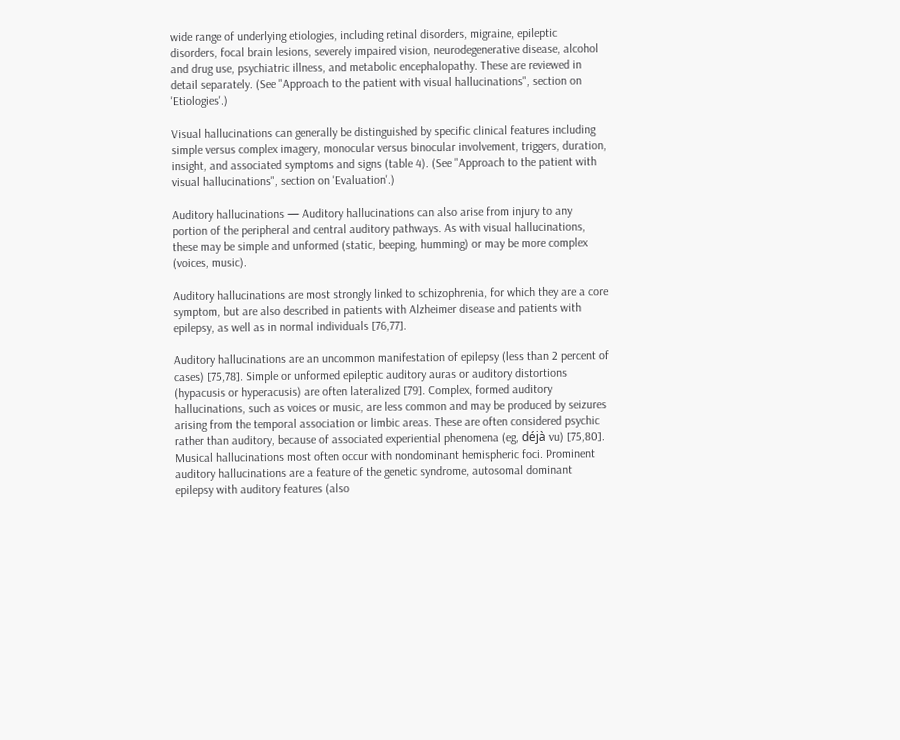wide range of underlying etiologies, including retinal disorders, migraine, epileptic disorders, focal brain lesions, severely impaired vision, neurodegenerative disease, alcohol and drug use, psychiatric illness, and metabolic encephalopathy. These are reviewed in detail separately. (See "Approach to the patient with visual hallucinations", section on 'Etiologies'.)

Visual hallucinations can generally be distinguished by specific clinical features including simple versus complex imagery, monocular versus binocular involvement, triggers, duration, insight, and associated symptoms and signs (table 4). (See "Approach to the patient with visual hallucinations", section on 'Evaluation'.)

Auditory hallucinations — Auditory hallucinations can also arise from injury to any portion of the peripheral and central auditory pathways. As with visual hallucinations, these may be simple and unformed (static, beeping, humming) or may be more complex (voices, music).

Auditory hallucinations are most strongly linked to schizophrenia, for which they are a core symptom, but are also described in patients with Alzheimer disease and patients with epilepsy, as well as in normal individuals [76,77].

Auditory hallucinations are an uncommon manifestation of epilepsy (less than 2 percent of cases) [75,78]. Simple or unformed epileptic auditory auras or auditory distortions (hypacusis or hyperacusis) are often lateralized [79]. Complex, formed auditory hallucinations, such as voices or music, are less common and may be produced by seizures arising from the temporal association or limbic areas. These are often considered psychic rather than auditory, because of associated experiential phenomena (eg, déjà vu) [75,80]. Musical hallucinations most often occur with nondominant hemispheric foci. Prominent auditory hallucinations are a feature of the genetic syndrome, autosomal dominant epilepsy with auditory features (also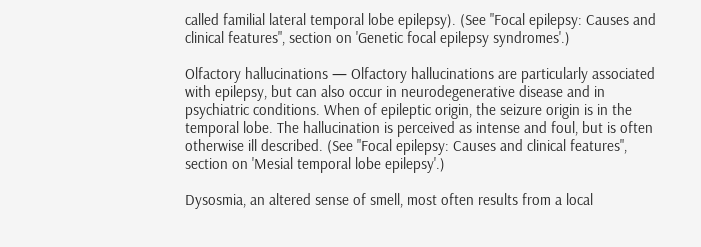called familial lateral temporal lobe epilepsy). (See "Focal epilepsy: Causes and clinical features", section on 'Genetic focal epilepsy syndromes'.)

Olfactory hallucinations — Olfactory hallucinations are particularly associated with epilepsy, but can also occur in neurodegenerative disease and in psychiatric conditions. When of epileptic origin, the seizure origin is in the temporal lobe. The hallucination is perceived as intense and foul, but is often otherwise ill described. (See "Focal epilepsy: Causes and clinical features", section on 'Mesial temporal lobe epilepsy'.)

Dysosmia, an altered sense of smell, most often results from a local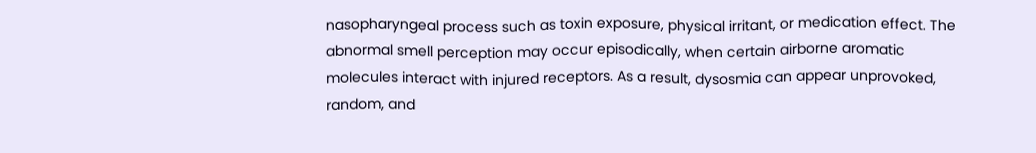nasopharyngeal process such as toxin exposure, physical irritant, or medication effect. The abnormal smell perception may occur episodically, when certain airborne aromatic molecules interact with injured receptors. As a result, dysosmia can appear unprovoked, random, and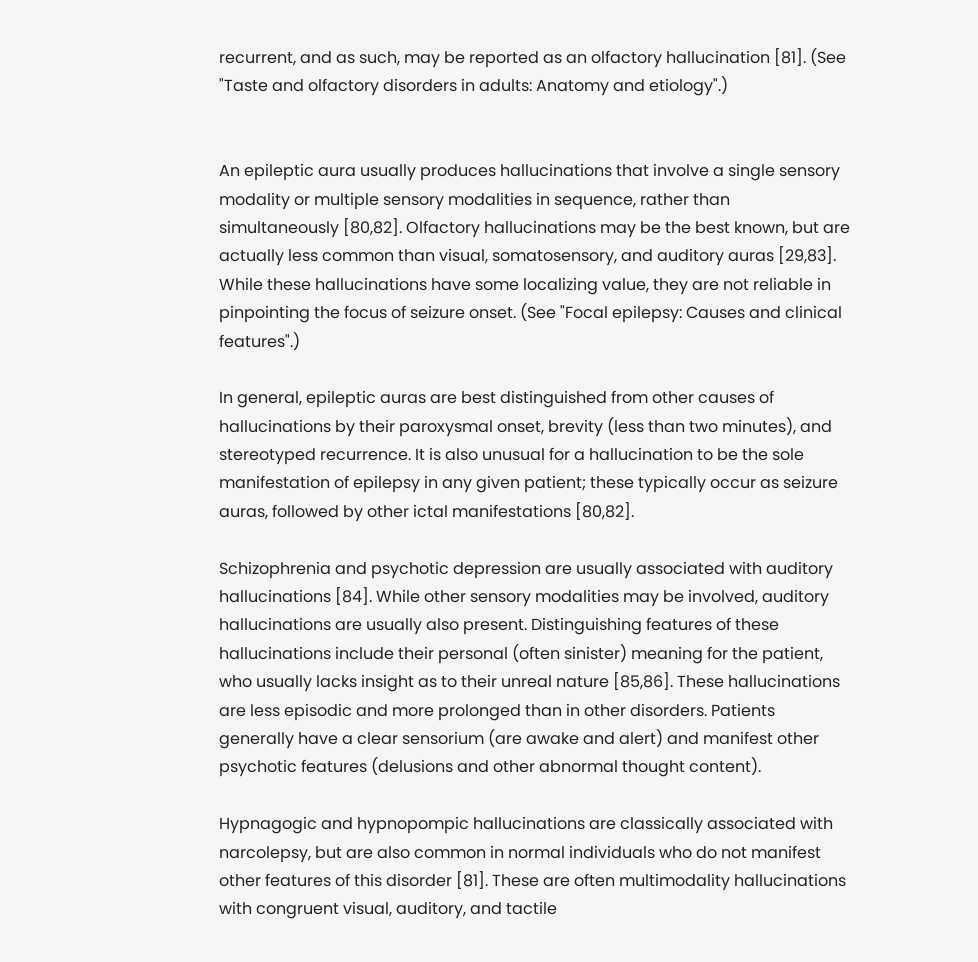recurrent, and as such, may be reported as an olfactory hallucination [81]. (See "Taste and olfactory disorders in adults: Anatomy and etiology".)


An epileptic aura usually produces hallucinations that involve a single sensory modality or multiple sensory modalities in sequence, rather than simultaneously [80,82]. Olfactory hallucinations may be the best known, but are actually less common than visual, somatosensory, and auditory auras [29,83]. While these hallucinations have some localizing value, they are not reliable in pinpointing the focus of seizure onset. (See "Focal epilepsy: Causes and clinical features".)

In general, epileptic auras are best distinguished from other causes of hallucinations by their paroxysmal onset, brevity (less than two minutes), and stereotyped recurrence. It is also unusual for a hallucination to be the sole manifestation of epilepsy in any given patient; these typically occur as seizure auras, followed by other ictal manifestations [80,82].

Schizophrenia and psychotic depression are usually associated with auditory hallucinations [84]. While other sensory modalities may be involved, auditory hallucinations are usually also present. Distinguishing features of these hallucinations include their personal (often sinister) meaning for the patient, who usually lacks insight as to their unreal nature [85,86]. These hallucinations are less episodic and more prolonged than in other disorders. Patients generally have a clear sensorium (are awake and alert) and manifest other psychotic features (delusions and other abnormal thought content).

Hypnagogic and hypnopompic hallucinations are classically associated with narcolepsy, but are also common in normal individuals who do not manifest other features of this disorder [81]. These are often multimodality hallucinations with congruent visual, auditory, and tactile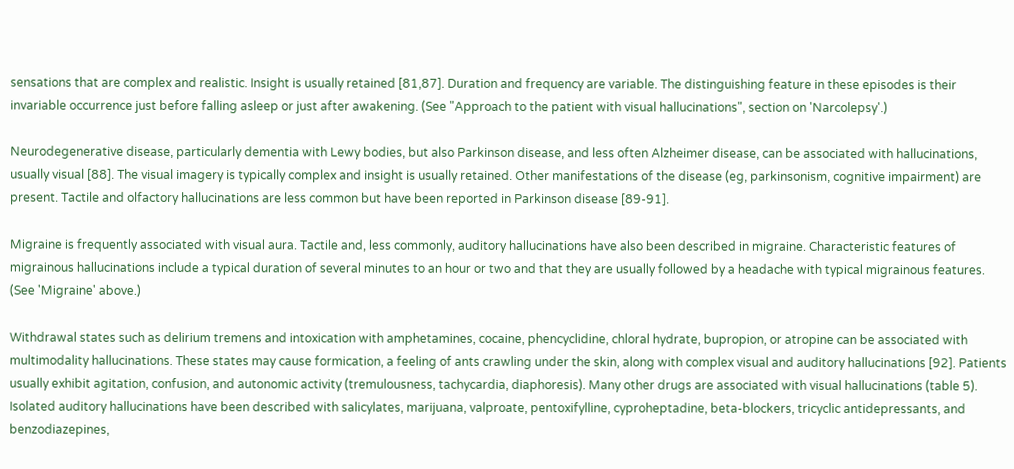sensations that are complex and realistic. Insight is usually retained [81,87]. Duration and frequency are variable. The distinguishing feature in these episodes is their invariable occurrence just before falling asleep or just after awakening. (See "Approach to the patient with visual hallucinations", section on 'Narcolepsy'.)

Neurodegenerative disease, particularly dementia with Lewy bodies, but also Parkinson disease, and less often Alzheimer disease, can be associated with hallucinations, usually visual [88]. The visual imagery is typically complex and insight is usually retained. Other manifestations of the disease (eg, parkinsonism, cognitive impairment) are present. Tactile and olfactory hallucinations are less common but have been reported in Parkinson disease [89-91].

Migraine is frequently associated with visual aura. Tactile and, less commonly, auditory hallucinations have also been described in migraine. Characteristic features of migrainous hallucinations include a typical duration of several minutes to an hour or two and that they are usually followed by a headache with typical migrainous features. (See 'Migraine' above.)

Withdrawal states such as delirium tremens and intoxication with amphetamines, cocaine, phencyclidine, chloral hydrate, bupropion, or atropine can be associated with multimodality hallucinations. These states may cause formication, a feeling of ants crawling under the skin, along with complex visual and auditory hallucinations [92]. Patients usually exhibit agitation, confusion, and autonomic activity (tremulousness, tachycardia, diaphoresis). Many other drugs are associated with visual hallucinations (table 5). Isolated auditory hallucinations have been described with salicylates, marijuana, valproate, pentoxifylline, cyproheptadine, beta-blockers, tricyclic antidepressants, and benzodiazepines,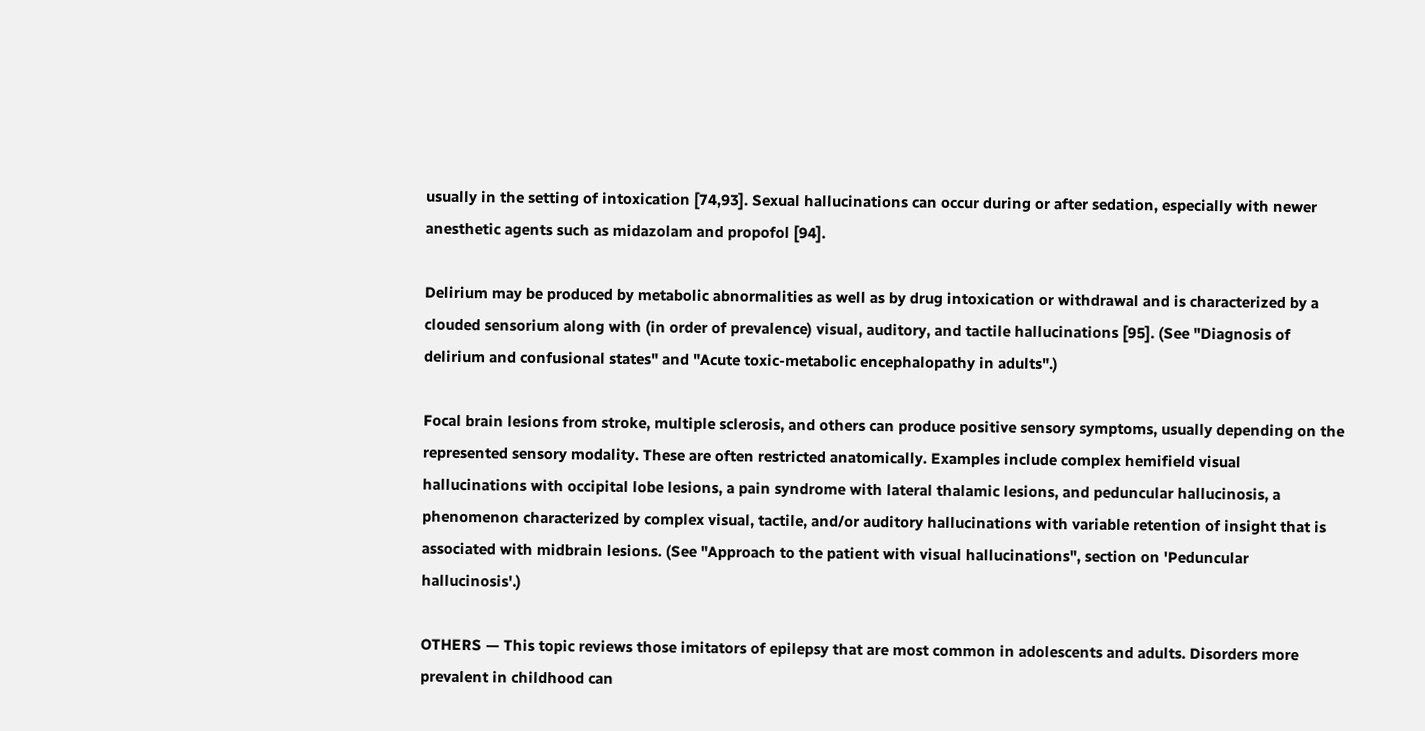usually in the setting of intoxication [74,93]. Sexual hallucinations can occur during or after sedation, especially with newer anesthetic agents such as midazolam and propofol [94].

Delirium may be produced by metabolic abnormalities as well as by drug intoxication or withdrawal and is characterized by a clouded sensorium along with (in order of prevalence) visual, auditory, and tactile hallucinations [95]. (See "Diagnosis of delirium and confusional states" and "Acute toxic-metabolic encephalopathy in adults".)

Focal brain lesions from stroke, multiple sclerosis, and others can produce positive sensory symptoms, usually depending on the represented sensory modality. These are often restricted anatomically. Examples include complex hemifield visual hallucinations with occipital lobe lesions, a pain syndrome with lateral thalamic lesions, and peduncular hallucinosis, a phenomenon characterized by complex visual, tactile, and/or auditory hallucinations with variable retention of insight that is associated with midbrain lesions. (See "Approach to the patient with visual hallucinations", section on 'Peduncular hallucinosis'.)

OTHERS — This topic reviews those imitators of epilepsy that are most common in adolescents and adults. Disorders more prevalent in childhood can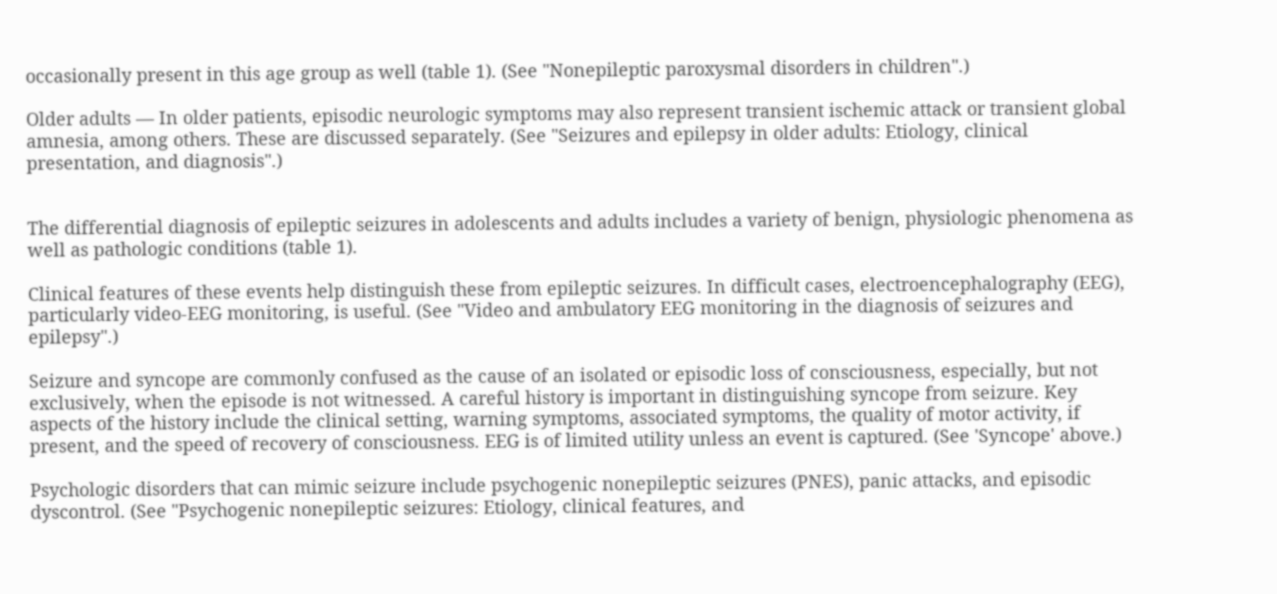occasionally present in this age group as well (table 1). (See "Nonepileptic paroxysmal disorders in children".)

Older adults — In older patients, episodic neurologic symptoms may also represent transient ischemic attack or transient global amnesia, among others. These are discussed separately. (See "Seizures and epilepsy in older adults: Etiology, clinical presentation, and diagnosis".)


The differential diagnosis of epileptic seizures in adolescents and adults includes a variety of benign, physiologic phenomena as well as pathologic conditions (table 1).

Clinical features of these events help distinguish these from epileptic seizures. In difficult cases, electroencephalography (EEG), particularly video-EEG monitoring, is useful. (See "Video and ambulatory EEG monitoring in the diagnosis of seizures and epilepsy".)

Seizure and syncope are commonly confused as the cause of an isolated or episodic loss of consciousness, especially, but not exclusively, when the episode is not witnessed. A careful history is important in distinguishing syncope from seizure. Key aspects of the history include the clinical setting, warning symptoms, associated symptoms, the quality of motor activity, if present, and the speed of recovery of consciousness. EEG is of limited utility unless an event is captured. (See 'Syncope' above.)

Psychologic disorders that can mimic seizure include psychogenic nonepileptic seizures (PNES), panic attacks, and episodic dyscontrol. (See "Psychogenic nonepileptic seizures: Etiology, clinical features, and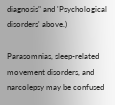diagnosis" and 'Psychological disorders' above.)

Parasomnias, sleep-related movement disorders, and narcolepsy may be confused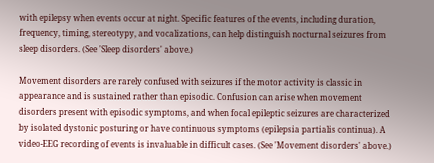with epilepsy when events occur at night. Specific features of the events, including duration, frequency, timing, stereotypy, and vocalizations, can help distinguish nocturnal seizures from sleep disorders. (See 'Sleep disorders' above.)

Movement disorders are rarely confused with seizures if the motor activity is classic in appearance and is sustained rather than episodic. Confusion can arise when movement disorders present with episodic symptoms, and when focal epileptic seizures are characterized by isolated dystonic posturing or have continuous symptoms (epilepsia partialis continua). A video-EEG recording of events is invaluable in difficult cases. (See 'Movement disorders' above.)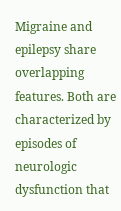Migraine and epilepsy share overlapping features. Both are characterized by episodes of neurologic dysfunction that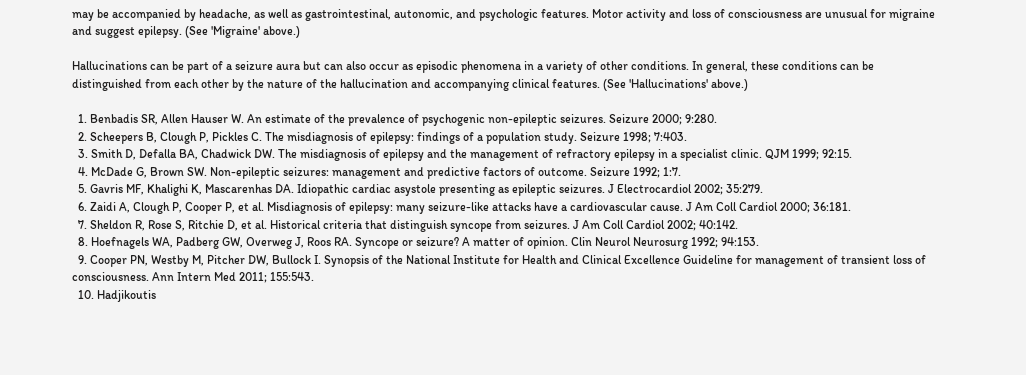may be accompanied by headache, as well as gastrointestinal, autonomic, and psychologic features. Motor activity and loss of consciousness are unusual for migraine and suggest epilepsy. (See 'Migraine' above.)

Hallucinations can be part of a seizure aura but can also occur as episodic phenomena in a variety of other conditions. In general, these conditions can be distinguished from each other by the nature of the hallucination and accompanying clinical features. (See 'Hallucinations' above.)

  1. Benbadis SR, Allen Hauser W. An estimate of the prevalence of psychogenic non-epileptic seizures. Seizure 2000; 9:280.
  2. Scheepers B, Clough P, Pickles C. The misdiagnosis of epilepsy: findings of a population study. Seizure 1998; 7:403.
  3. Smith D, Defalla BA, Chadwick DW. The misdiagnosis of epilepsy and the management of refractory epilepsy in a specialist clinic. QJM 1999; 92:15.
  4. McDade G, Brown SW. Non-epileptic seizures: management and predictive factors of outcome. Seizure 1992; 1:7.
  5. Gavris MF, Khalighi K, Mascarenhas DA. Idiopathic cardiac asystole presenting as epileptic seizures. J Electrocardiol 2002; 35:279.
  6. Zaidi A, Clough P, Cooper P, et al. Misdiagnosis of epilepsy: many seizure-like attacks have a cardiovascular cause. J Am Coll Cardiol 2000; 36:181.
  7. Sheldon R, Rose S, Ritchie D, et al. Historical criteria that distinguish syncope from seizures. J Am Coll Cardiol 2002; 40:142.
  8. Hoefnagels WA, Padberg GW, Overweg J, Roos RA. Syncope or seizure? A matter of opinion. Clin Neurol Neurosurg 1992; 94:153.
  9. Cooper PN, Westby M, Pitcher DW, Bullock I. Synopsis of the National Institute for Health and Clinical Excellence Guideline for management of transient loss of consciousness. Ann Intern Med 2011; 155:543.
  10. Hadjikoutis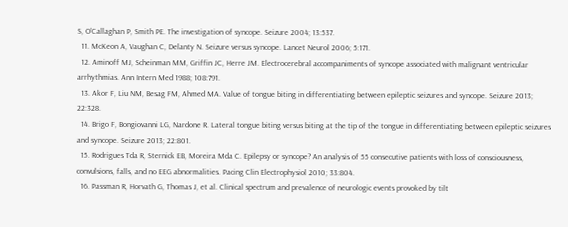S, O'Callaghan P, Smith PE. The investigation of syncope. Seizure 2004; 13:537.
  11. McKeon A, Vaughan C, Delanty N. Seizure versus syncope. Lancet Neurol 2006; 5:171.
  12. Aminoff MJ, Scheinman MM, Griffin JC, Herre JM. Electrocerebral accompaniments of syncope associated with malignant ventricular arrhythmias. Ann Intern Med 1988; 108:791.
  13. Akor F, Liu NM, Besag FM, Ahmed MA. Value of tongue biting in differentiating between epileptic seizures and syncope. Seizure 2013; 22:328.
  14. Brigo F, Bongiovanni LG, Nardone R. Lateral tongue biting versus biting at the tip of the tongue in differentiating between epileptic seizures and syncope. Seizure 2013; 22:801.
  15. Rodrigues Tda R, Sternick EB, Moreira Mda C. Epilepsy or syncope? An analysis of 55 consecutive patients with loss of consciousness, convulsions, falls, and no EEG abnormalities. Pacing Clin Electrophysiol 2010; 33:804.
  16. Passman R, Horvath G, Thomas J, et al. Clinical spectrum and prevalence of neurologic events provoked by tilt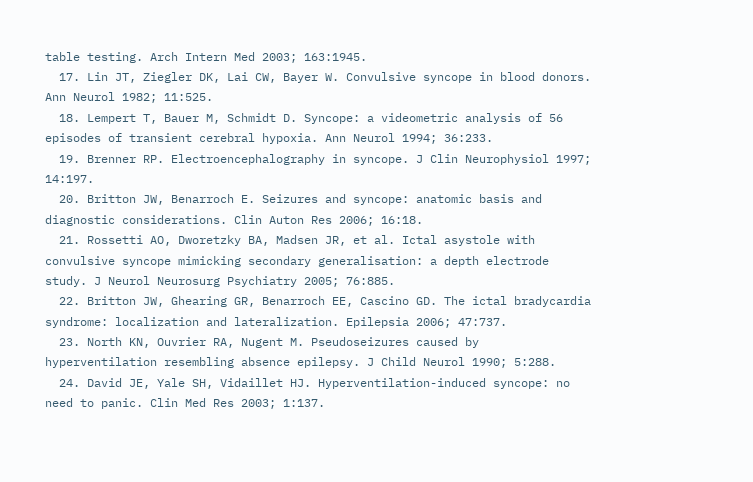table testing. Arch Intern Med 2003; 163:1945.
  17. Lin JT, Ziegler DK, Lai CW, Bayer W. Convulsive syncope in blood donors. Ann Neurol 1982; 11:525.
  18. Lempert T, Bauer M, Schmidt D. Syncope: a videometric analysis of 56 episodes of transient cerebral hypoxia. Ann Neurol 1994; 36:233.
  19. Brenner RP. Electroencephalography in syncope. J Clin Neurophysiol 1997; 14:197.
  20. Britton JW, Benarroch E. Seizures and syncope: anatomic basis and diagnostic considerations. Clin Auton Res 2006; 16:18.
  21. Rossetti AO, Dworetzky BA, Madsen JR, et al. Ictal asystole with convulsive syncope mimicking secondary generalisation: a depth electrode study. J Neurol Neurosurg Psychiatry 2005; 76:885.
  22. Britton JW, Ghearing GR, Benarroch EE, Cascino GD. The ictal bradycardia syndrome: localization and lateralization. Epilepsia 2006; 47:737.
  23. North KN, Ouvrier RA, Nugent M. Pseudoseizures caused by hyperventilation resembling absence epilepsy. J Child Neurol 1990; 5:288.
  24. David JE, Yale SH, Vidaillet HJ. Hyperventilation-induced syncope: no need to panic. Clin Med Res 2003; 1:137.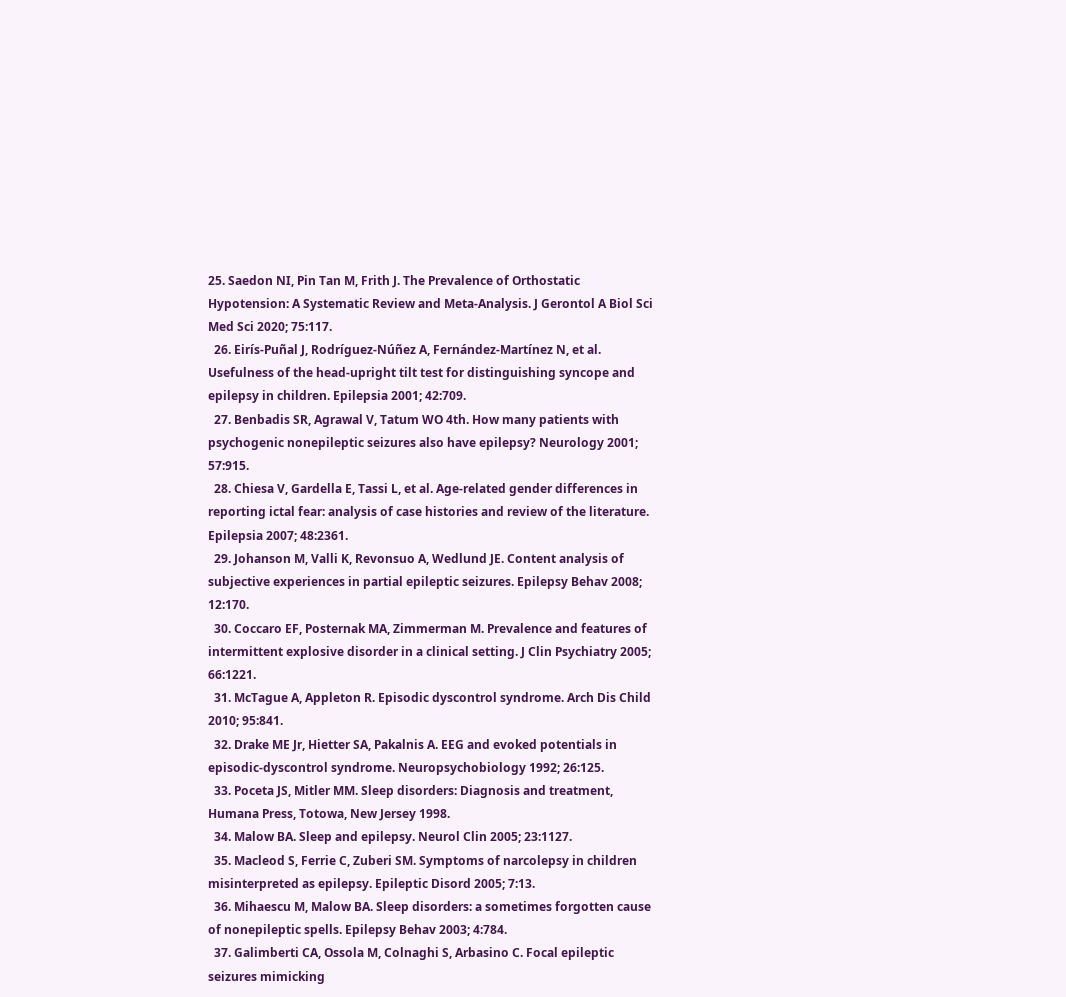25. Saedon NI, Pin Tan M, Frith J. The Prevalence of Orthostatic Hypotension: A Systematic Review and Meta-Analysis. J Gerontol A Biol Sci Med Sci 2020; 75:117.
  26. Eirís-Puñal J, Rodríguez-Núñez A, Fernández-Martínez N, et al. Usefulness of the head-upright tilt test for distinguishing syncope and epilepsy in children. Epilepsia 2001; 42:709.
  27. Benbadis SR, Agrawal V, Tatum WO 4th. How many patients with psychogenic nonepileptic seizures also have epilepsy? Neurology 2001; 57:915.
  28. Chiesa V, Gardella E, Tassi L, et al. Age-related gender differences in reporting ictal fear: analysis of case histories and review of the literature. Epilepsia 2007; 48:2361.
  29. Johanson M, Valli K, Revonsuo A, Wedlund JE. Content analysis of subjective experiences in partial epileptic seizures. Epilepsy Behav 2008; 12:170.
  30. Coccaro EF, Posternak MA, Zimmerman M. Prevalence and features of intermittent explosive disorder in a clinical setting. J Clin Psychiatry 2005; 66:1221.
  31. McTague A, Appleton R. Episodic dyscontrol syndrome. Arch Dis Child 2010; 95:841.
  32. Drake ME Jr, Hietter SA, Pakalnis A. EEG and evoked potentials in episodic-dyscontrol syndrome. Neuropsychobiology 1992; 26:125.
  33. Poceta JS, Mitler MM. Sleep disorders: Diagnosis and treatment, Humana Press, Totowa, New Jersey 1998.
  34. Malow BA. Sleep and epilepsy. Neurol Clin 2005; 23:1127.
  35. Macleod S, Ferrie C, Zuberi SM. Symptoms of narcolepsy in children misinterpreted as epilepsy. Epileptic Disord 2005; 7:13.
  36. Mihaescu M, Malow BA. Sleep disorders: a sometimes forgotten cause of nonepileptic spells. Epilepsy Behav 2003; 4:784.
  37. Galimberti CA, Ossola M, Colnaghi S, Arbasino C. Focal epileptic seizures mimicking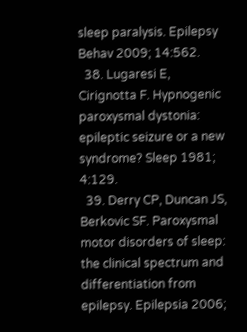sleep paralysis. Epilepsy Behav 2009; 14:562.
  38. Lugaresi E, Cirignotta F. Hypnogenic paroxysmal dystonia: epileptic seizure or a new syndrome? Sleep 1981; 4:129.
  39. Derry CP, Duncan JS, Berkovic SF. Paroxysmal motor disorders of sleep: the clinical spectrum and differentiation from epilepsy. Epilepsia 2006;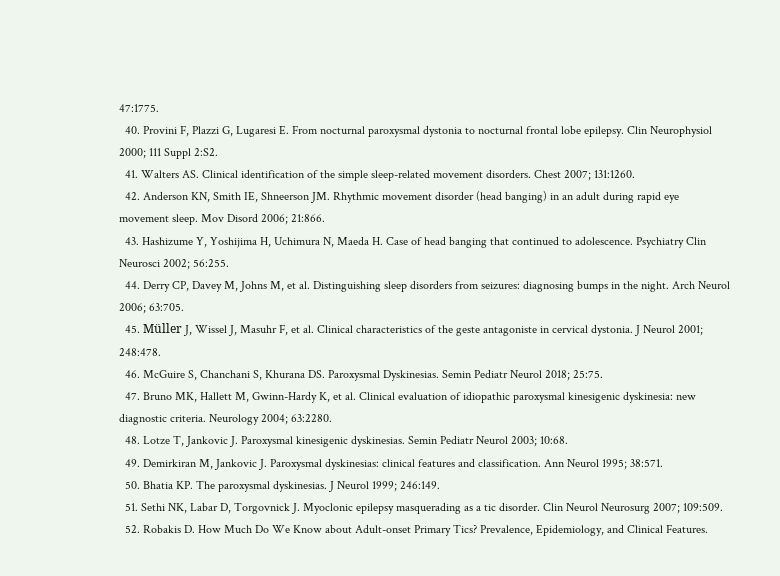47:1775.
  40. Provini F, Plazzi G, Lugaresi E. From nocturnal paroxysmal dystonia to nocturnal frontal lobe epilepsy. Clin Neurophysiol 2000; 111 Suppl 2:S2.
  41. Walters AS. Clinical identification of the simple sleep-related movement disorders. Chest 2007; 131:1260.
  42. Anderson KN, Smith IE, Shneerson JM. Rhythmic movement disorder (head banging) in an adult during rapid eye movement sleep. Mov Disord 2006; 21:866.
  43. Hashizume Y, Yoshijima H, Uchimura N, Maeda H. Case of head banging that continued to adolescence. Psychiatry Clin Neurosci 2002; 56:255.
  44. Derry CP, Davey M, Johns M, et al. Distinguishing sleep disorders from seizures: diagnosing bumps in the night. Arch Neurol 2006; 63:705.
  45. Müller J, Wissel J, Masuhr F, et al. Clinical characteristics of the geste antagoniste in cervical dystonia. J Neurol 2001; 248:478.
  46. McGuire S, Chanchani S, Khurana DS. Paroxysmal Dyskinesias. Semin Pediatr Neurol 2018; 25:75.
  47. Bruno MK, Hallett M, Gwinn-Hardy K, et al. Clinical evaluation of idiopathic paroxysmal kinesigenic dyskinesia: new diagnostic criteria. Neurology 2004; 63:2280.
  48. Lotze T, Jankovic J. Paroxysmal kinesigenic dyskinesias. Semin Pediatr Neurol 2003; 10:68.
  49. Demirkiran M, Jankovic J. Paroxysmal dyskinesias: clinical features and classification. Ann Neurol 1995; 38:571.
  50. Bhatia KP. The paroxysmal dyskinesias. J Neurol 1999; 246:149.
  51. Sethi NK, Labar D, Torgovnick J. Myoclonic epilepsy masquerading as a tic disorder. Clin Neurol Neurosurg 2007; 109:509.
  52. Robakis D. How Much Do We Know about Adult-onset Primary Tics? Prevalence, Epidemiology, and Clinical Features.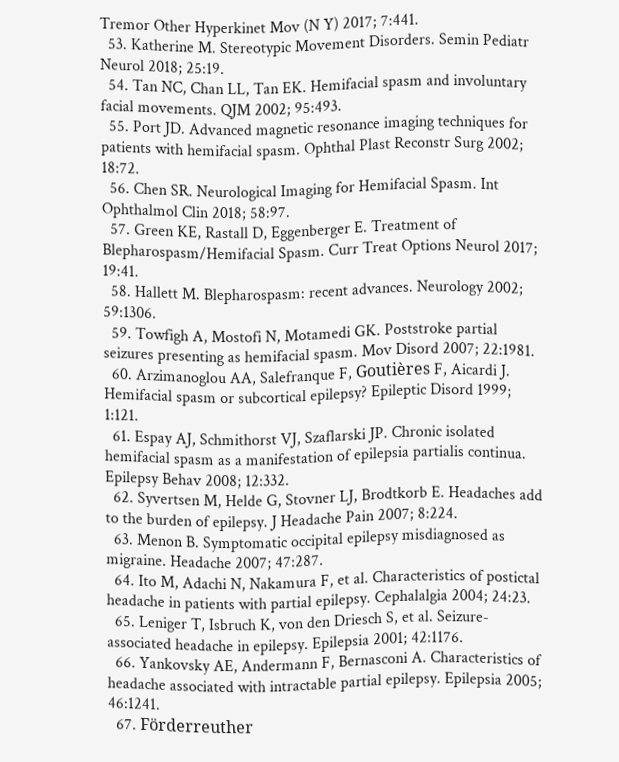Tremor Other Hyperkinet Mov (N Y) 2017; 7:441.
  53. Katherine M. Stereotypic Movement Disorders. Semin Pediatr Neurol 2018; 25:19.
  54. Tan NC, Chan LL, Tan EK. Hemifacial spasm and involuntary facial movements. QJM 2002; 95:493.
  55. Port JD. Advanced magnetic resonance imaging techniques for patients with hemifacial spasm. Ophthal Plast Reconstr Surg 2002; 18:72.
  56. Chen SR. Neurological Imaging for Hemifacial Spasm. Int Ophthalmol Clin 2018; 58:97.
  57. Green KE, Rastall D, Eggenberger E. Treatment of Blepharospasm/Hemifacial Spasm. Curr Treat Options Neurol 2017; 19:41.
  58. Hallett M. Blepharospasm: recent advances. Neurology 2002; 59:1306.
  59. Towfigh A, Mostofi N, Motamedi GK. Poststroke partial seizures presenting as hemifacial spasm. Mov Disord 2007; 22:1981.
  60. Arzimanoglou AA, Salefranque F, Goutières F, Aicardi J. Hemifacial spasm or subcortical epilepsy? Epileptic Disord 1999; 1:121.
  61. Espay AJ, Schmithorst VJ, Szaflarski JP. Chronic isolated hemifacial spasm as a manifestation of epilepsia partialis continua. Epilepsy Behav 2008; 12:332.
  62. Syvertsen M, Helde G, Stovner LJ, Brodtkorb E. Headaches add to the burden of epilepsy. J Headache Pain 2007; 8:224.
  63. Menon B. Symptomatic occipital epilepsy misdiagnosed as migraine. Headache 2007; 47:287.
  64. Ito M, Adachi N, Nakamura F, et al. Characteristics of postictal headache in patients with partial epilepsy. Cephalalgia 2004; 24:23.
  65. Leniger T, Isbruch K, von den Driesch S, et al. Seizure-associated headache in epilepsy. Epilepsia 2001; 42:1176.
  66. Yankovsky AE, Andermann F, Bernasconi A. Characteristics of headache associated with intractable partial epilepsy. Epilepsia 2005; 46:1241.
  67. Förderreuther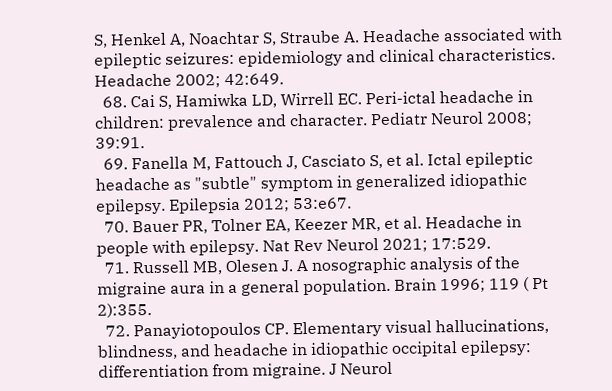S, Henkel A, Noachtar S, Straube A. Headache associated with epileptic seizures: epidemiology and clinical characteristics. Headache 2002; 42:649.
  68. Cai S, Hamiwka LD, Wirrell EC. Peri-ictal headache in children: prevalence and character. Pediatr Neurol 2008; 39:91.
  69. Fanella M, Fattouch J, Casciato S, et al. Ictal epileptic headache as "subtle" symptom in generalized idiopathic epilepsy. Epilepsia 2012; 53:e67.
  70. Bauer PR, Tolner EA, Keezer MR, et al. Headache in people with epilepsy. Nat Rev Neurol 2021; 17:529.
  71. Russell MB, Olesen J. A nosographic analysis of the migraine aura in a general population. Brain 1996; 119 ( Pt 2):355.
  72. Panayiotopoulos CP. Elementary visual hallucinations, blindness, and headache in idiopathic occipital epilepsy: differentiation from migraine. J Neurol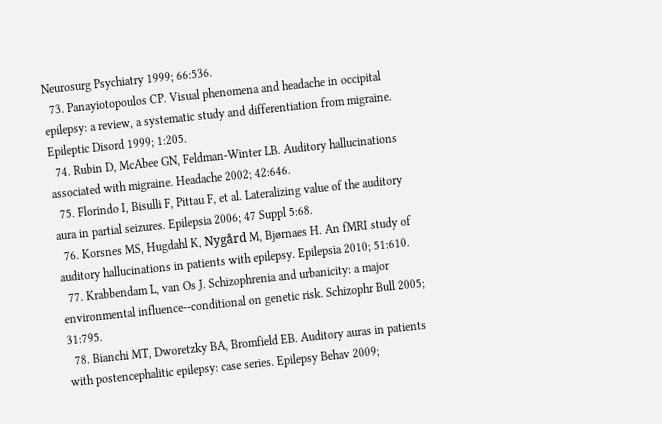Neurosurg Psychiatry 1999; 66:536.
  73. Panayiotopoulos CP. Visual phenomena and headache in occipital epilepsy: a review, a systematic study and differentiation from migraine. Epileptic Disord 1999; 1:205.
  74. Rubin D, McAbee GN, Feldman-Winter LB. Auditory hallucinations associated with migraine. Headache 2002; 42:646.
  75. Florindo I, Bisulli F, Pittau F, et al. Lateralizing value of the auditory aura in partial seizures. Epilepsia 2006; 47 Suppl 5:68.
  76. Korsnes MS, Hugdahl K, Nygård M, Bjørnaes H. An fMRI study of auditory hallucinations in patients with epilepsy. Epilepsia 2010; 51:610.
  77. Krabbendam L, van Os J. Schizophrenia and urbanicity: a major environmental influence--conditional on genetic risk. Schizophr Bull 2005; 31:795.
  78. Bianchi MT, Dworetzky BA, Bromfield EB. Auditory auras in patients with postencephalitic epilepsy: case series. Epilepsy Behav 2009;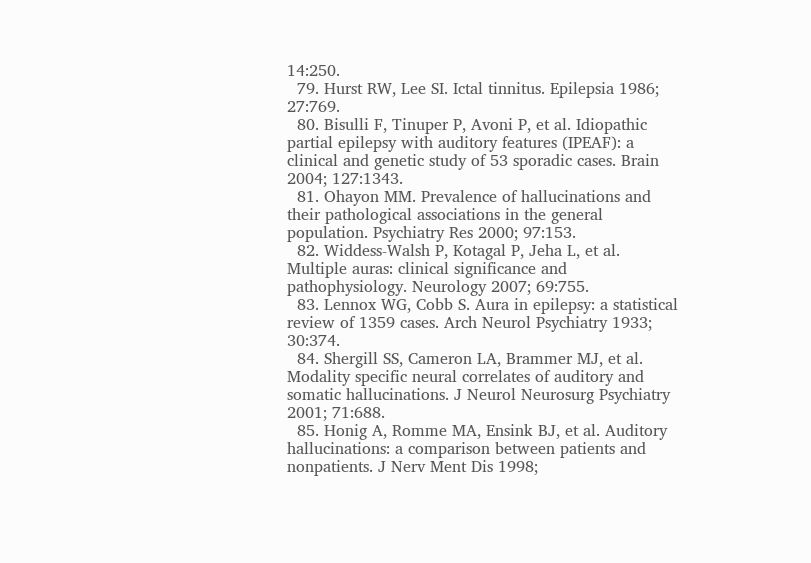14:250.
  79. Hurst RW, Lee SI. Ictal tinnitus. Epilepsia 1986; 27:769.
  80. Bisulli F, Tinuper P, Avoni P, et al. Idiopathic partial epilepsy with auditory features (IPEAF): a clinical and genetic study of 53 sporadic cases. Brain 2004; 127:1343.
  81. Ohayon MM. Prevalence of hallucinations and their pathological associations in the general population. Psychiatry Res 2000; 97:153.
  82. Widdess-Walsh P, Kotagal P, Jeha L, et al. Multiple auras: clinical significance and pathophysiology. Neurology 2007; 69:755.
  83. Lennox WG, Cobb S. Aura in epilepsy: a statistical review of 1359 cases. Arch Neurol Psychiatry 1933; 30:374.
  84. Shergill SS, Cameron LA, Brammer MJ, et al. Modality specific neural correlates of auditory and somatic hallucinations. J Neurol Neurosurg Psychiatry 2001; 71:688.
  85. Honig A, Romme MA, Ensink BJ, et al. Auditory hallucinations: a comparison between patients and nonpatients. J Nerv Ment Dis 1998;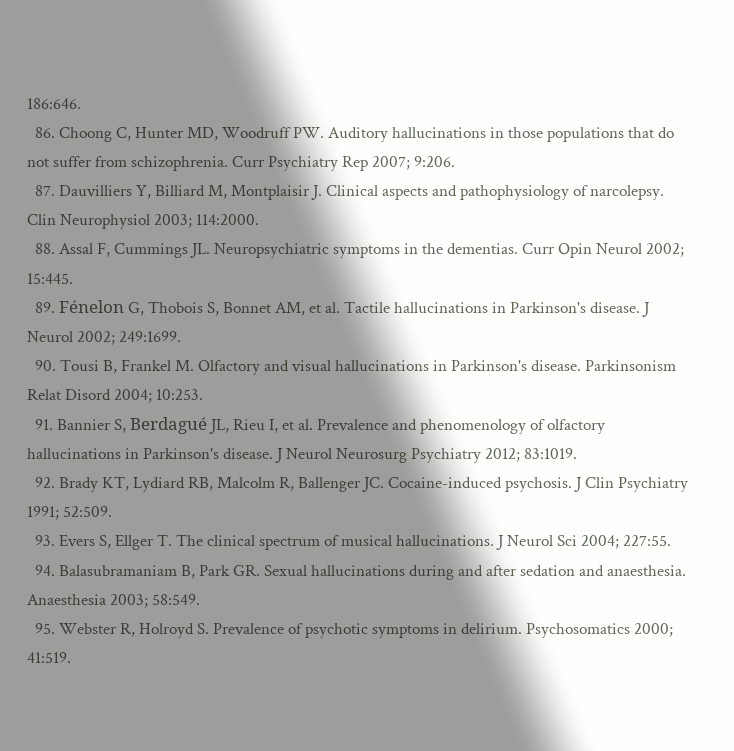186:646.
  86. Choong C, Hunter MD, Woodruff PW. Auditory hallucinations in those populations that do not suffer from schizophrenia. Curr Psychiatry Rep 2007; 9:206.
  87. Dauvilliers Y, Billiard M, Montplaisir J. Clinical aspects and pathophysiology of narcolepsy. Clin Neurophysiol 2003; 114:2000.
  88. Assal F, Cummings JL. Neuropsychiatric symptoms in the dementias. Curr Opin Neurol 2002; 15:445.
  89. Fénelon G, Thobois S, Bonnet AM, et al. Tactile hallucinations in Parkinson's disease. J Neurol 2002; 249:1699.
  90. Tousi B, Frankel M. Olfactory and visual hallucinations in Parkinson's disease. Parkinsonism Relat Disord 2004; 10:253.
  91. Bannier S, Berdagué JL, Rieu I, et al. Prevalence and phenomenology of olfactory hallucinations in Parkinson's disease. J Neurol Neurosurg Psychiatry 2012; 83:1019.
  92. Brady KT, Lydiard RB, Malcolm R, Ballenger JC. Cocaine-induced psychosis. J Clin Psychiatry 1991; 52:509.
  93. Evers S, Ellger T. The clinical spectrum of musical hallucinations. J Neurol Sci 2004; 227:55.
  94. Balasubramaniam B, Park GR. Sexual hallucinations during and after sedation and anaesthesia. Anaesthesia 2003; 58:549.
  95. Webster R, Holroyd S. Prevalence of psychotic symptoms in delirium. Psychosomatics 2000; 41:519.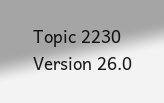Topic 2230 Version 26.0